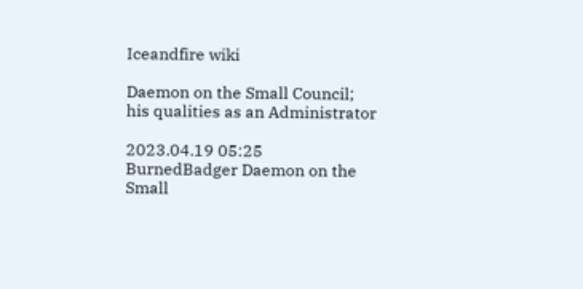Iceandfire wiki

Daemon on the Small Council; his qualities as an Administrator

2023.04.19 05:25 BurnedBadger Daemon on the Small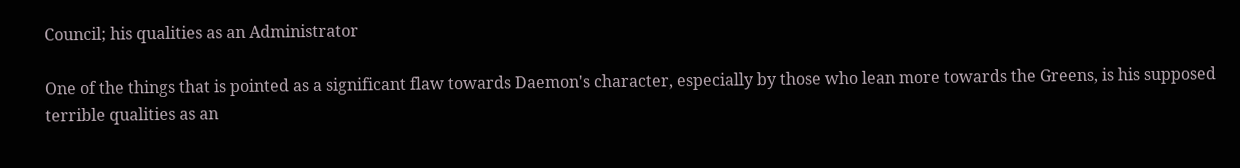Council; his qualities as an Administrator

One of the things that is pointed as a significant flaw towards Daemon's character, especially by those who lean more towards the Greens, is his supposed terrible qualities as an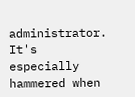administrator. It's especially hammered when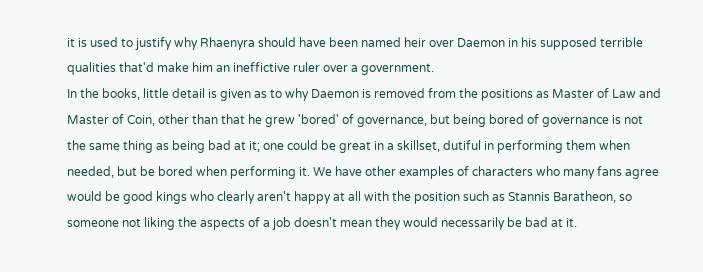it is used to justify why Rhaenyra should have been named heir over Daemon in his supposed terrible qualities that'd make him an ineffictive ruler over a government.
In the books, little detail is given as to why Daemon is removed from the positions as Master of Law and Master of Coin, other than that he grew 'bored' of governance, but being bored of governance is not the same thing as being bad at it; one could be great in a skillset, dutiful in performing them when needed, but be bored when performing it. We have other examples of characters who many fans agree would be good kings who clearly aren't happy at all with the position such as Stannis Baratheon, so someone not liking the aspects of a job doesn't mean they would necessarily be bad at it.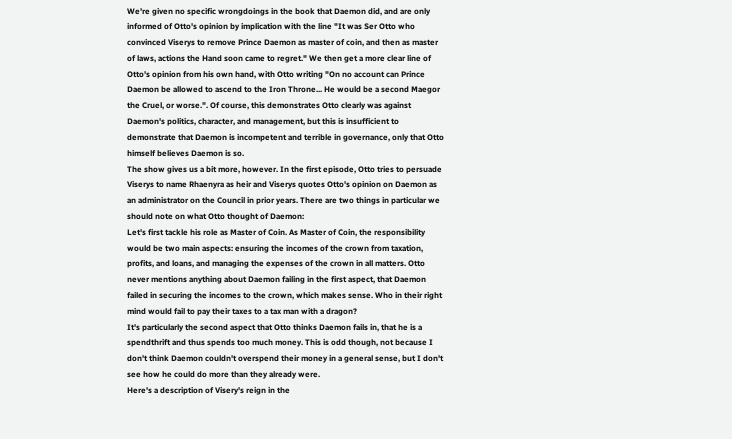We're given no specific wrongdoings in the book that Daemon did, and are only informed of Otto's opinion by implication with the line "It was Ser Otto who convinced Viserys to remove Prince Daemon as master of coin, and then as master of laws, actions the Hand soon came to regret." We then get a more clear line of Otto's opinion from his own hand, with Otto writing "On no account can Prince Daemon be allowed to ascend to the Iron Throne... He would be a second Maegor the Cruel, or worse.". Of course, this demonstrates Otto clearly was against Daemon's politics, character, and management, but this is insufficient to demonstrate that Daemon is incompetent and terrible in governance, only that Otto himself believes Daemon is so.
The show gives us a bit more, however. In the first episode, Otto tries to persuade Viserys to name Rhaenyra as heir and Viserys quotes Otto's opinion on Daemon as an administrator on the Council in prior years. There are two things in particular we should note on what Otto thought of Daemon:
Let's first tackle his role as Master of Coin. As Master of Coin, the responsibility would be two main aspects: ensuring the incomes of the crown from taxation, profits, and loans, and managing the expenses of the crown in all matters. Otto never mentions anything about Daemon failing in the first aspect, that Daemon failed in securing the incomes to the crown, which makes sense. Who in their right mind would fail to pay their taxes to a tax man with a dragon?
It's particularly the second aspect that Otto thinks Daemon fails in, that he is a spendthrift and thus spends too much money. This is odd though, not because I don't think Daemon couldn't overspend their money in a general sense, but I don't see how he could do more than they already were.
Here's a description of Visery's reign in the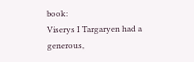book:
Viserys I Targaryen had a generous,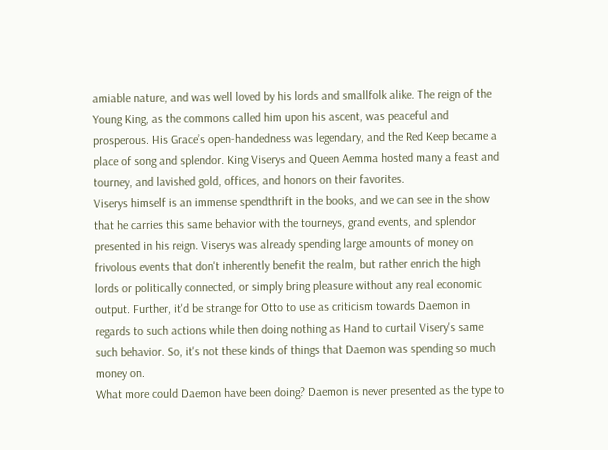amiable nature, and was well loved by his lords and smallfolk alike. The reign of the Young King, as the commons called him upon his ascent, was peaceful and prosperous. His Grace’s open-handedness was legendary, and the Red Keep became a place of song and splendor. King Viserys and Queen Aemma hosted many a feast and tourney, and lavished gold, offices, and honors on their favorites.
Viserys himself is an immense spendthrift in the books, and we can see in the show that he carries this same behavior with the tourneys, grand events, and splendor presented in his reign. Viserys was already spending large amounts of money on frivolous events that don't inherently benefit the realm, but rather enrich the high lords or politically connected, or simply bring pleasure without any real economic output. Further, it'd be strange for Otto to use as criticism towards Daemon in regards to such actions while then doing nothing as Hand to curtail Visery's same such behavior. So, it's not these kinds of things that Daemon was spending so much money on.
What more could Daemon have been doing? Daemon is never presented as the type to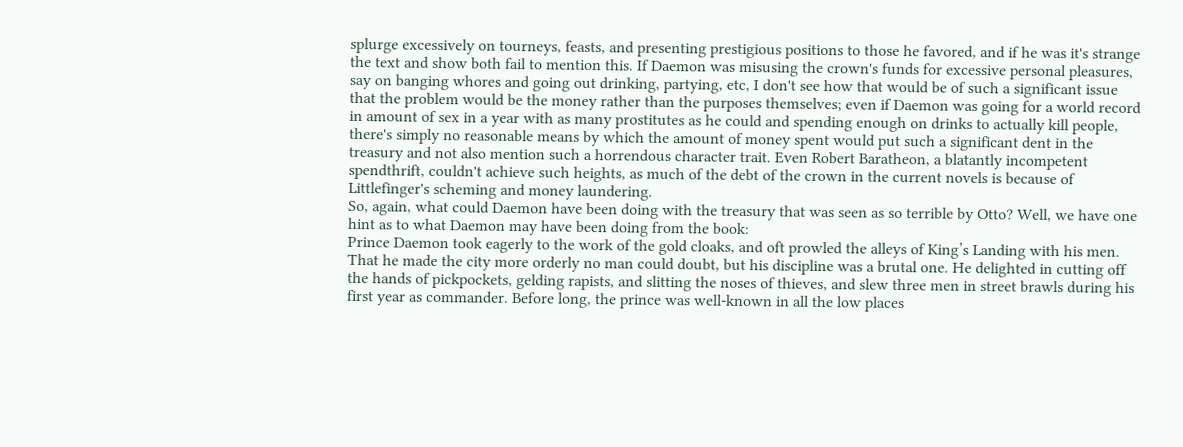splurge excessively on tourneys, feasts, and presenting prestigious positions to those he favored, and if he was it's strange the text and show both fail to mention this. If Daemon was misusing the crown's funds for excessive personal pleasures, say on banging whores and going out drinking, partying, etc, I don't see how that would be of such a significant issue that the problem would be the money rather than the purposes themselves; even if Daemon was going for a world record in amount of sex in a year with as many prostitutes as he could and spending enough on drinks to actually kill people, there's simply no reasonable means by which the amount of money spent would put such a significant dent in the treasury and not also mention such a horrendous character trait. Even Robert Baratheon, a blatantly incompetent spendthrift, couldn't achieve such heights, as much of the debt of the crown in the current novels is because of Littlefinger's scheming and money laundering.
So, again, what could Daemon have been doing with the treasury that was seen as so terrible by Otto? Well, we have one hint as to what Daemon may have been doing from the book:
Prince Daemon took eagerly to the work of the gold cloaks, and oft prowled the alleys of King’s Landing with his men. That he made the city more orderly no man could doubt, but his discipline was a brutal one. He delighted in cutting off the hands of pickpockets, gelding rapists, and slitting the noses of thieves, and slew three men in street brawls during his first year as commander. Before long, the prince was well-known in all the low places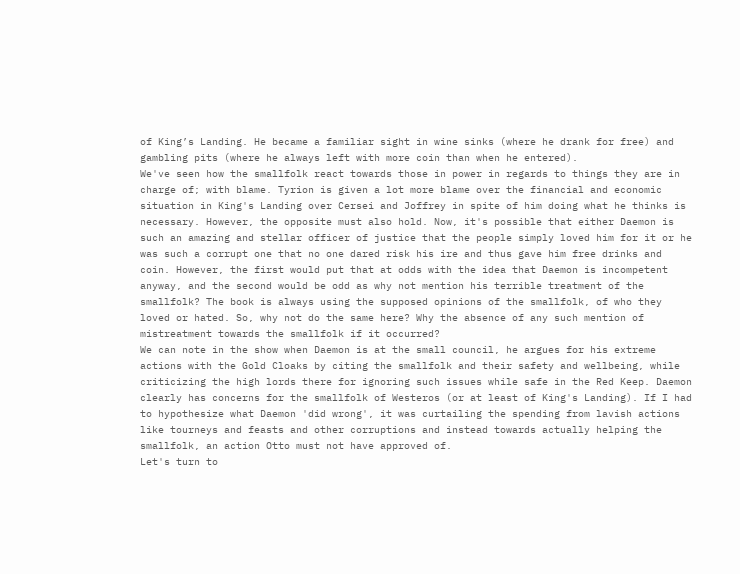of King’s Landing. He became a familiar sight in wine sinks (where he drank for free) and gambling pits (where he always left with more coin than when he entered).
We've seen how the smallfolk react towards those in power in regards to things they are in charge of; with blame. Tyrion is given a lot more blame over the financial and economic situation in King's Landing over Cersei and Joffrey in spite of him doing what he thinks is necessary. However, the opposite must also hold. Now, it's possible that either Daemon is such an amazing and stellar officer of justice that the people simply loved him for it or he was such a corrupt one that no one dared risk his ire and thus gave him free drinks and coin. However, the first would put that at odds with the idea that Daemon is incompetent anyway, and the second would be odd as why not mention his terrible treatment of the smallfolk? The book is always using the supposed opinions of the smallfolk, of who they loved or hated. So, why not do the same here? Why the absence of any such mention of mistreatment towards the smallfolk if it occurred?
We can note in the show when Daemon is at the small council, he argues for his extreme actions with the Gold Cloaks by citing the smallfolk and their safety and wellbeing, while criticizing the high lords there for ignoring such issues while safe in the Red Keep. Daemon clearly has concerns for the smallfolk of Westeros (or at least of King's Landing). If I had to hypothesize what Daemon 'did wrong', it was curtailing the spending from lavish actions like tourneys and feasts and other corruptions and instead towards actually helping the smallfolk, an action Otto must not have approved of.
Let's turn to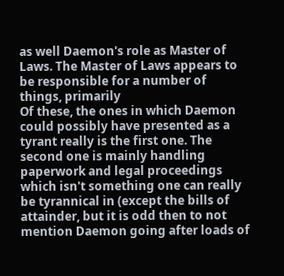as well Daemon's role as Master of Laws. The Master of Laws appears to be responsible for a number of things, primarily
Of these, the ones in which Daemon could possibly have presented as a tyrant really is the first one. The second one is mainly handling paperwork and legal proceedings which isn't something one can really be tyrannical in (except the bills of attainder, but it is odd then to not mention Daemon going after loads of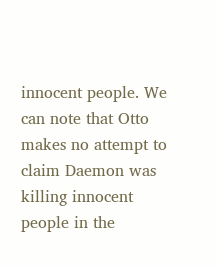innocent people. We can note that Otto makes no attempt to claim Daemon was killing innocent people in the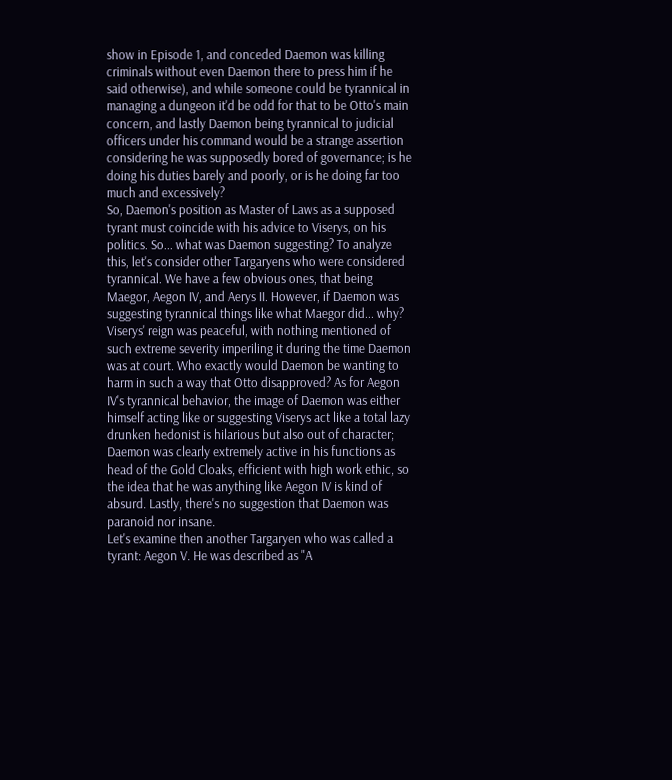show in Episode 1, and conceded Daemon was killing criminals without even Daemon there to press him if he said otherwise), and while someone could be tyrannical in managing a dungeon it'd be odd for that to be Otto's main concern, and lastly Daemon being tyrannical to judicial officers under his command would be a strange assertion considering he was supposedly bored of governance; is he doing his duties barely and poorly, or is he doing far too much and excessively?
So, Daemon's position as Master of Laws as a supposed tyrant must coincide with his advice to Viserys, on his politics. So... what was Daemon suggesting? To analyze this, let's consider other Targaryens who were considered tyrannical. We have a few obvious ones, that being Maegor, Aegon IV, and Aerys II. However, if Daemon was suggesting tyrannical things like what Maegor did... why? Viserys' reign was peaceful, with nothing mentioned of such extreme severity imperiling it during the time Daemon was at court. Who exactly would Daemon be wanting to harm in such a way that Otto disapproved? As for Aegon IV's tyrannical behavior, the image of Daemon was either himself acting like or suggesting Viserys act like a total lazy drunken hedonist is hilarious but also out of character; Daemon was clearly extremely active in his functions as head of the Gold Cloaks, efficient with high work ethic, so the idea that he was anything like Aegon IV is kind of absurd. Lastly, there's no suggestion that Daemon was paranoid nor insane.
Let's examine then another Targaryen who was called a tyrant: Aegon V. He was described as "A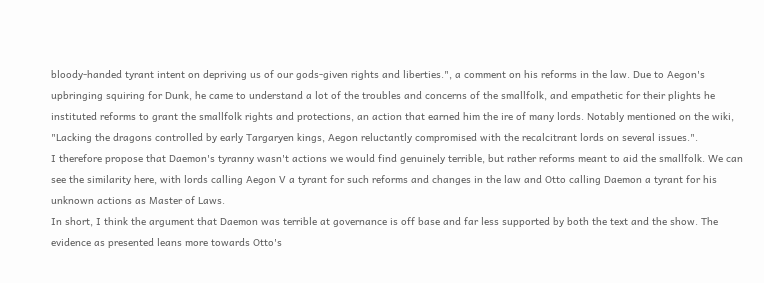bloody-handed tyrant intent on depriving us of our gods-given rights and liberties.", a comment on his reforms in the law. Due to Aegon's upbringing squiring for Dunk, he came to understand a lot of the troubles and concerns of the smallfolk, and empathetic for their plights he instituted reforms to grant the smallfolk rights and protections, an action that earned him the ire of many lords. Notably mentioned on the wiki, "Lacking the dragons controlled by early Targaryen kings, Aegon reluctantly compromised with the recalcitrant lords on several issues.".
I therefore propose that Daemon's tyranny wasn't actions we would find genuinely terrible, but rather reforms meant to aid the smallfolk. We can see the similarity here, with lords calling Aegon V a tyrant for such reforms and changes in the law and Otto calling Daemon a tyrant for his unknown actions as Master of Laws.
In short, I think the argument that Daemon was terrible at governance is off base and far less supported by both the text and the show. The evidence as presented leans more towards Otto's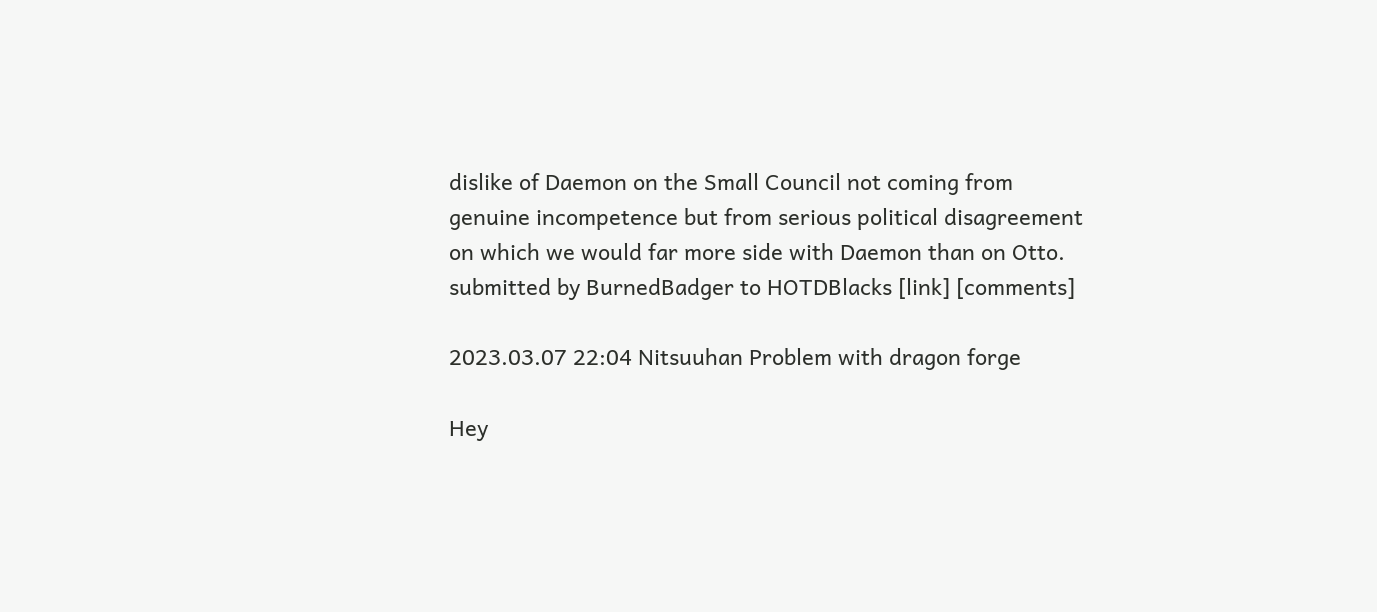dislike of Daemon on the Small Council not coming from genuine incompetence but from serious political disagreement on which we would far more side with Daemon than on Otto.
submitted by BurnedBadger to HOTDBlacks [link] [comments]

2023.03.07 22:04 Nitsuuhan Problem with dragon forge

Hey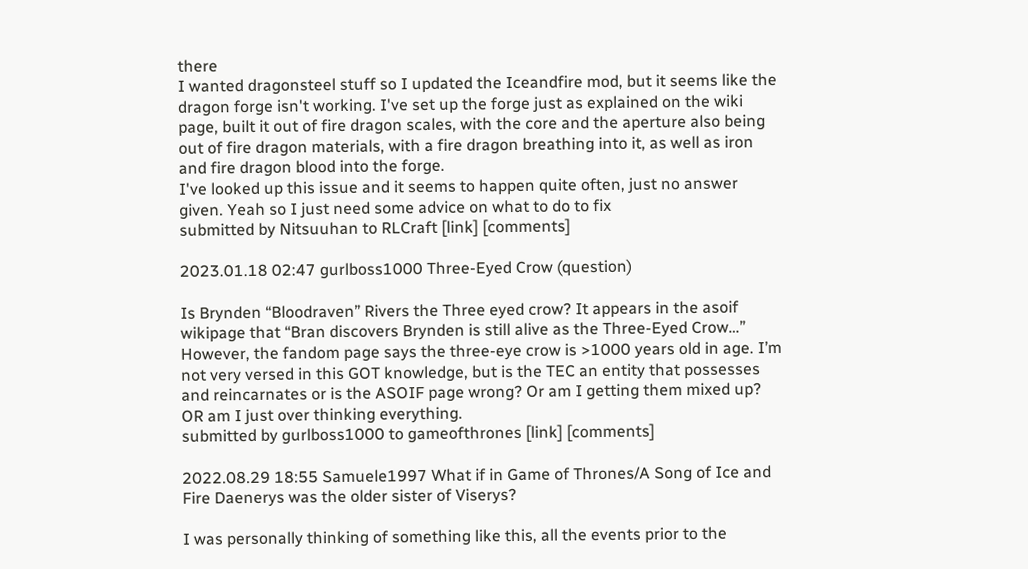there
I wanted dragonsteel stuff so I updated the Iceandfire mod, but it seems like the dragon forge isn't working. I've set up the forge just as explained on the wiki page, built it out of fire dragon scales, with the core and the aperture also being out of fire dragon materials, with a fire dragon breathing into it, as well as iron and fire dragon blood into the forge.
I've looked up this issue and it seems to happen quite often, just no answer given. Yeah so I just need some advice on what to do to fix
submitted by Nitsuuhan to RLCraft [link] [comments]

2023.01.18 02:47 gurlboss1000 Three-Eyed Crow (question)

Is Brynden “Bloodraven” Rivers the Three eyed crow? It appears in the asoif wikipage that “Bran discovers Brynden is still alive as the Three-Eyed Crow…” However, the fandom page says the three-eye crow is >1000 years old in age. I’m not very versed in this GOT knowledge, but is the TEC an entity that possesses and reincarnates or is the ASOIF page wrong? Or am I getting them mixed up? OR am I just over thinking everything.
submitted by gurlboss1000 to gameofthrones [link] [comments]

2022.08.29 18:55 Samuele1997 What if in Game of Thrones/A Song of Ice and Fire Daenerys was the older sister of Viserys?

I was personally thinking of something like this, all the events prior to the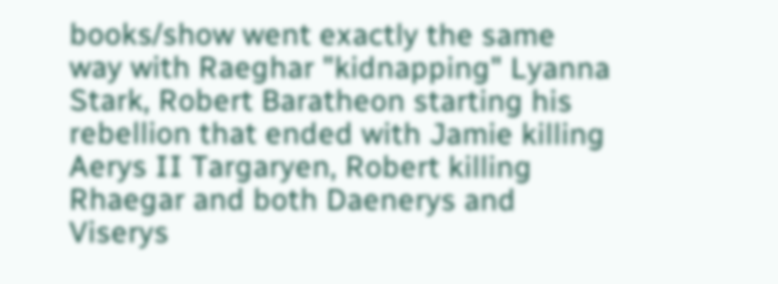books/show went exactly the same way with Raeghar "kidnapping" Lyanna Stark, Robert Baratheon starting his rebellion that ended with Jamie killing Aerys II Targaryen, Robert killing Rhaegar and both Daenerys and Viserys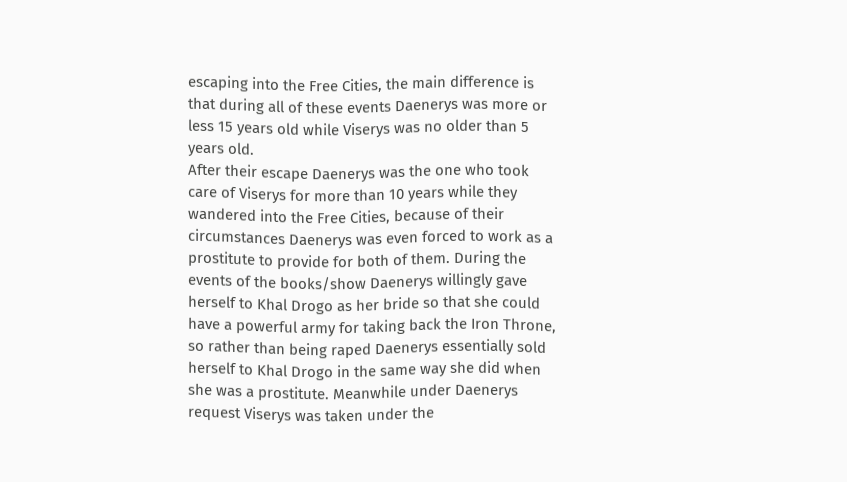escaping into the Free Cities, the main difference is that during all of these events Daenerys was more or less 15 years old while Viserys was no older than 5 years old.
After their escape Daenerys was the one who took care of Viserys for more than 10 years while they wandered into the Free Cities, because of their circumstances Daenerys was even forced to work as a prostitute to provide for both of them. During the events of the books/show Daenerys willingly gave herself to Khal Drogo as her bride so that she could have a powerful army for taking back the Iron Throne, so rather than being raped Daenerys essentially sold herself to Khal Drogo in the same way she did when she was a prostitute. Meanwhile under Daenerys request Viserys was taken under the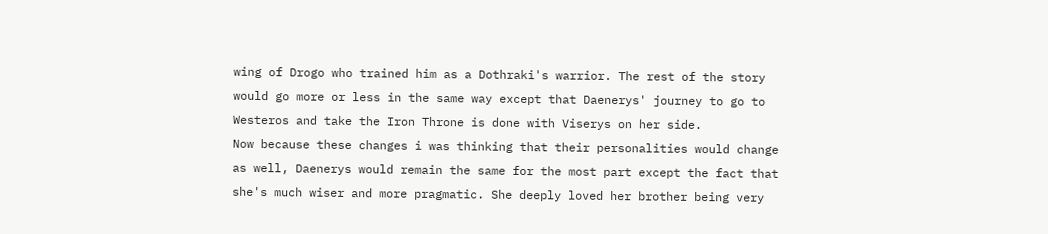wing of Drogo who trained him as a Dothraki's warrior. The rest of the story would go more or less in the same way except that Daenerys' journey to go to Westeros and take the Iron Throne is done with Viserys on her side.
Now because these changes i was thinking that their personalities would change as well, Daenerys would remain the same for the most part except the fact that she's much wiser and more pragmatic. She deeply loved her brother being very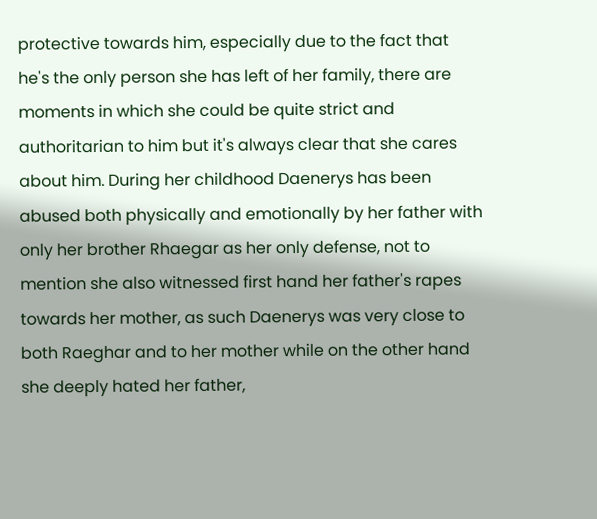protective towards him, especially due to the fact that he's the only person she has left of her family, there are moments in which she could be quite strict and authoritarian to him but it's always clear that she cares about him. During her childhood Daenerys has been abused both physically and emotionally by her father with only her brother Rhaegar as her only defense, not to mention she also witnessed first hand her father's rapes towards her mother, as such Daenerys was very close to both Raeghar and to her mother while on the other hand she deeply hated her father,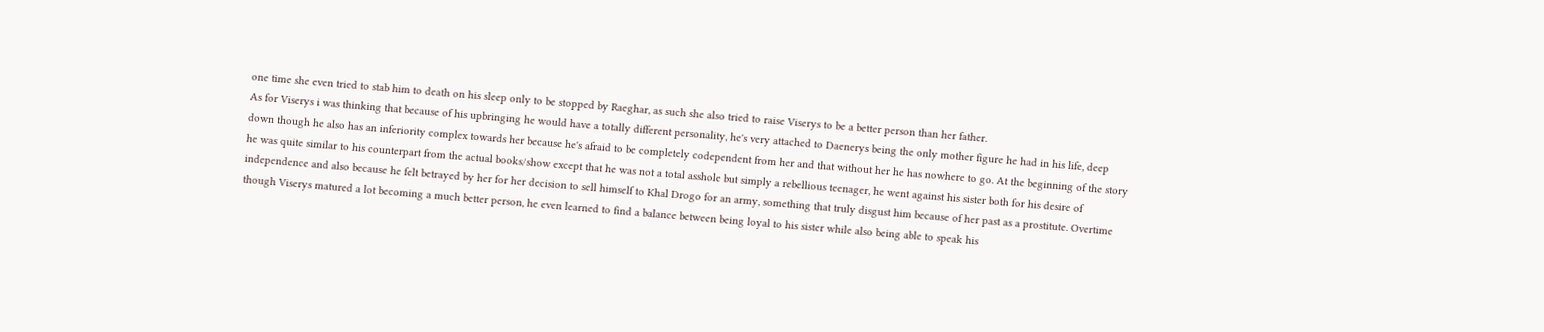one time she even tried to stab him to death on his sleep only to be stopped by Raeghar, as such she also tried to raise Viserys to be a better person than her father.
As for Viserys i was thinking that because of his upbringing he would have a totally different personality, he's very attached to Daenerys being the only mother figure he had in his life, deep down though he also has an inferiority complex towards her because he's afraid to be completely codependent from her and that without her he has nowhere to go. At the beginning of the story he was quite similar to his counterpart from the actual books/show except that he was not a total asshole but simply a rebellious teenager, he went against his sister both for his desire of independence and also because he felt betrayed by her for her decision to sell himself to Khal Drogo for an army, something that truly disgust him because of her past as a prostitute. Overtime though Viserys matured a lot becoming a much better person, he even learned to find a balance between being loyal to his sister while also being able to speak his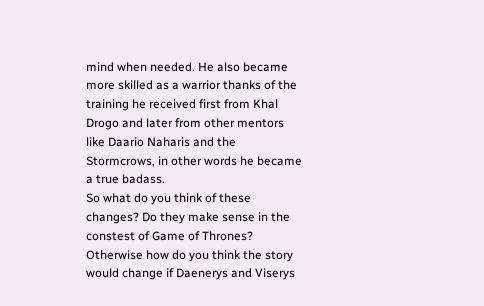mind when needed. He also became more skilled as a warrior thanks of the training he received first from Khal Drogo and later from other mentors like Daario Naharis and the Stormcrows, in other words he became a true badass.
So what do you think of these changes? Do they make sense in the constest of Game of Thrones? Otherwise how do you think the story would change if Daenerys and Viserys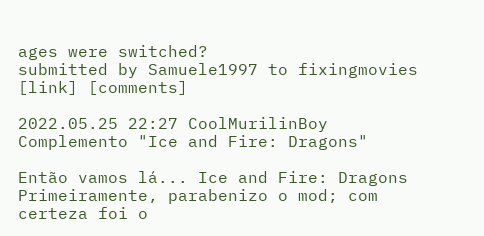ages were switched?
submitted by Samuele1997 to fixingmovies [link] [comments]

2022.05.25 22:27 CoolMurilinBoy Complemento "Ice and Fire: Dragons"

Então vamos lá... Ice and Fire: Dragons
Primeiramente, parabenizo o mod; com certeza foi o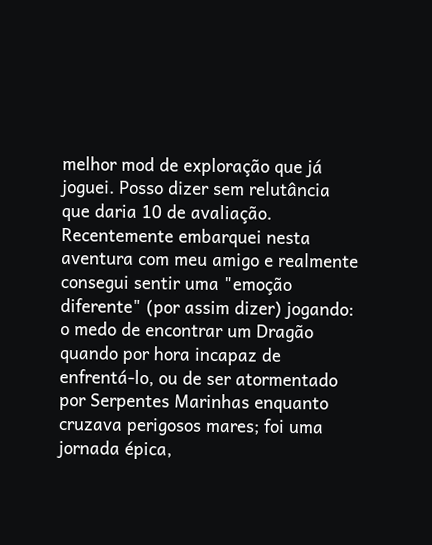melhor mod de exploração que já joguei. Posso dizer sem relutância que daria 10 de avaliação.
Recentemente embarquei nesta aventura com meu amigo e realmente consegui sentir uma "emoção diferente" (por assim dizer) jogando: o medo de encontrar um Dragão quando por hora incapaz de enfrentá-lo, ou de ser atormentado por Serpentes Marinhas enquanto cruzava perigosos mares; foi uma jornada épica,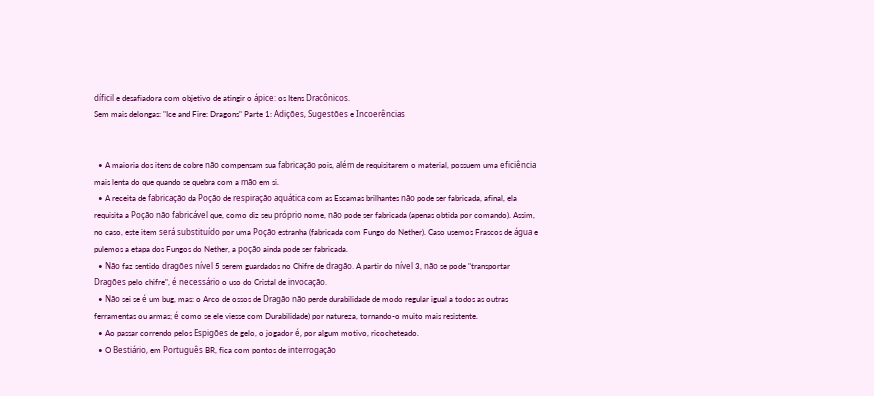díficil e desafiadora com objetivo de atingir o ápice: os Itens Dracônicos.
Sem mais delongas: "Ice and Fire: Dragons" Parte 1: Adições, Sugestões e Incoerências


  • A maioria dos itens de cobre não compensam sua fabricação pois, além de requisitarem o material, possuem uma eficiência mais lenta do que quando se quebra com a mão em si.
  • A receita de fabricação da Poção de respiração aquática com as Escamas brilhantes não pode ser fabricada, afinal, ela requisita a Poção não fabricável que, como diz seu próprio nome, não pode ser fabricada (apenas obtida por comando). Assim, no caso, este item será substituído por uma Poção estranha (fabricada com Fungo do Nether). Caso usemos Frascos de água e pulemos a etapa dos Fungos do Nether, a poção ainda pode ser fabricada.
  • Não faz sentido dragões nível 5 serem guardados no Chifre de dragão. A partir do nível 3, não se pode "transportar Dragões pelo chifre", é necessário o uso do Cristal de invocação.
  • Não sei se é um bug, mas: o Arco de ossos de Dragão não perde durabilidade de modo regular igual a todos as outras ferramentas ou armas; é como se ele viesse com Durabilidade) por natureza, tornando-o muito mais resistente.
  • Ao passar correndo pelos Espigões de gelo, o jogador é, por algum motivo, ricocheteado.
  • O Bestiário, em Português BR, fica com pontos de interrogação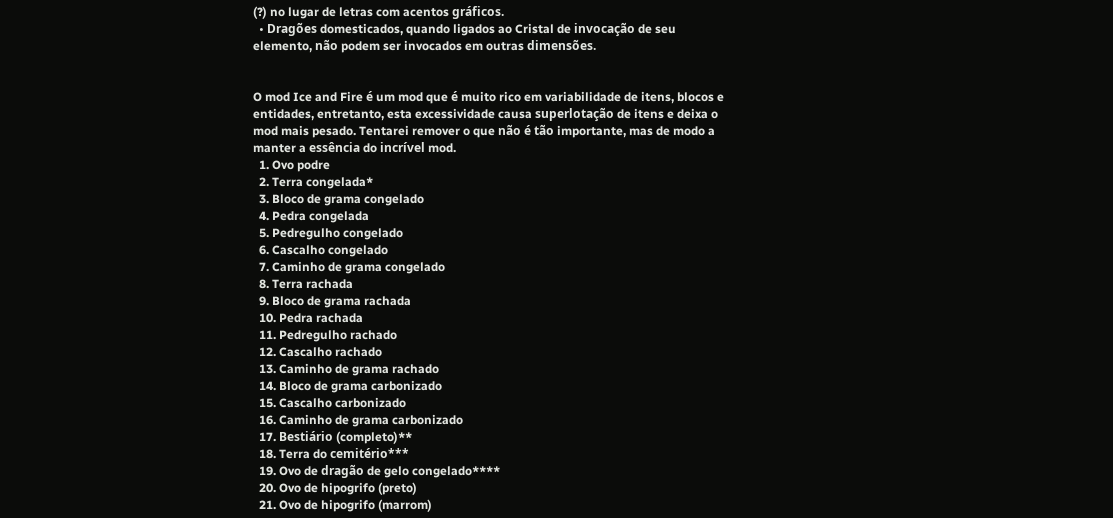(?) no lugar de letras com acentos gráficos.
  • Dragões domesticados, quando ligados ao Cristal de invocação de seu elemento, não podem ser invocados em outras dimensões.


O mod Ice and Fire é um mod que é muito rico em variabilidade de itens, blocos e entidades, entretanto, esta excessividade causa superlotação de itens e deixa o mod mais pesado. Tentarei remover o que não é tão importante, mas de modo a manter a essência do incrível mod.
  1. Ovo podre
  2. Terra congelada*
  3. Bloco de grama congelado
  4. Pedra congelada
  5. Pedregulho congelado
  6. Cascalho congelado
  7. Caminho de grama congelado
  8. Terra rachada
  9. Bloco de grama rachada
  10. Pedra rachada
  11. Pedregulho rachado
  12. Cascalho rachado
  13. Caminho de grama rachado
  14. Bloco de grama carbonizado
  15. Cascalho carbonizado
  16. Caminho de grama carbonizado
  17. Bestiário (completo)**
  18. Terra do cemitério***
  19. Ovo de dragão de gelo congelado****
  20. Ovo de hipogrifo (preto)
  21. Ovo de hipogrifo (marrom)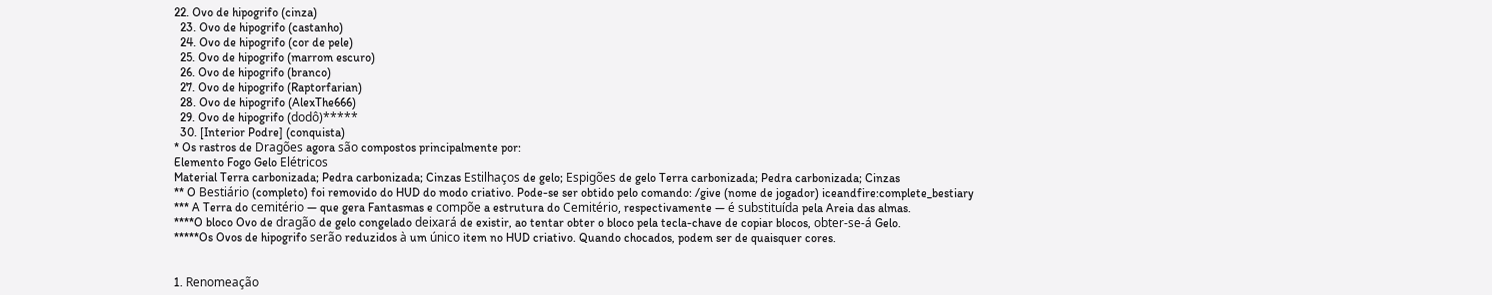22. Ovo de hipogrifo (cinza)
  23. Ovo de hipogrifo (castanho)
  24. Ovo de hipogrifo (cor de pele)
  25. Ovo de hipogrifo (marrom escuro)
  26. Ovo de hipogrifo (branco)
  27. Ovo de hipogrifo (Raptorfarian)
  28. Ovo de hipogrifo (AlexThe666)
  29. Ovo de hipogrifo (dodô)*****
  30. [Interior Podre] (conquista)
* Os rastros de Dragões agora são compostos principalmente por:
Elemento Fogo Gelo Elétricos
Material Terra carbonizada; Pedra carbonizada; Cinzas Estilhaços de gelo; Espigões de gelo Terra carbonizada; Pedra carbonizada; Cinzas
** O Bestiário (completo) foi removido do HUD do modo criativo. Pode-se ser obtido pelo comando: /give (nome de jogador) iceandfire:complete_bestiary
*** A Terra do cemitério — que gera Fantasmas e compõe a estrutura do Cemitério, respectivamente — é substituída pela Areia das almas.
****O bloco Ovo de dragão de gelo congelado deixará de existir, ao tentar obter o bloco pela tecla-chave de copiar blocos, obter-se-á Gelo.
*****Os Ovos de hipogrifo serão reduzidos à um único item no HUD criativo. Quando chocados, podem ser de quaisquer cores.


1. Renomeação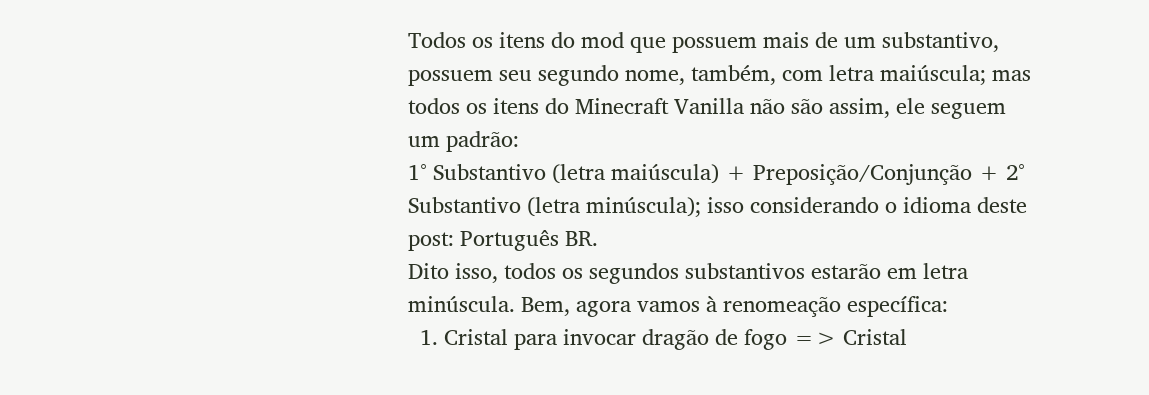Todos os itens do mod que possuem mais de um substantivo, possuem seu segundo nome, também, com letra maiúscula; mas todos os itens do Minecraft Vanilla não são assim, ele seguem um padrão:
1° Substantivo (letra maiúscula) + Preposição/Conjunção + 2° Substantivo (letra minúscula); isso considerando o idioma deste post: Português BR.
Dito isso, todos os segundos substantivos estarão em letra minúscula. Bem, agora vamos à renomeação específica:
  1. Cristal para invocar dragão de fogo => Cristal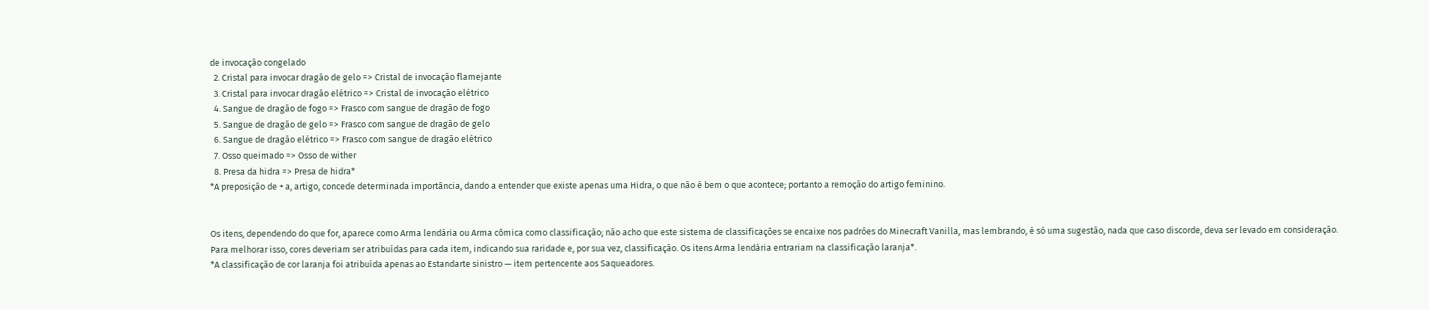de invocação congelado
  2. Cristal para invocar dragão de gelo => Cristal de invocação flamejante
  3. Cristal para invocar dragão elétrico => Cristal de invocação elétrico
  4. Sangue de dragão de fogo => Frasco com sangue de dragão de fogo
  5. Sangue de dragão de gelo => Frasco com sangue de dragão de gelo
  6. Sangue de dragão elétrico => Frasco com sangue de dragão elétrico
  7. Osso queimado => Osso de wither
  8. Presa da hidra => Presa de hidra*
*A preposição de + a, artigo, concede determinada importância, dando a entender que existe apenas uma Hidra, o que não é bem o que acontece; portanto a remoção do artigo feminino.


Os itens, dependendo do que for, aparece como Arma lendária ou Arma cômica como classificação; não acho que este sistema de classificações se encaixe nos padrões do Minecraft Vanilla, mas lembrando, é só uma sugestão, nada que caso discorde, deva ser levado em consideração.
Para melhorar isso, cores deveriam ser atribuídas para cada item, indicando sua raridade e, por sua vez, classificação. Os itens Arma lendária entrariam na classificação laranja*.
*A classificação de cor laranja foi atribuída apenas ao Estandarte sinistro — item pertencente aos Saqueadores.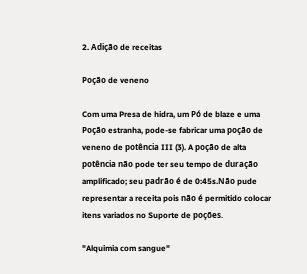2. Adição de receitas

Poção de veneno

Com uma Presa de hidra, um Pó de blaze e uma Poção estranha, pode-se fabricar uma poção de veneno de potência III (3). A poção de alta potência não pode ter seu tempo de duração amplificado; seu padrão é de 0:45s.Não pude representar a receita pois não é permitido colocar itens variados no Suporte de poções.

"Alquimia com sangue"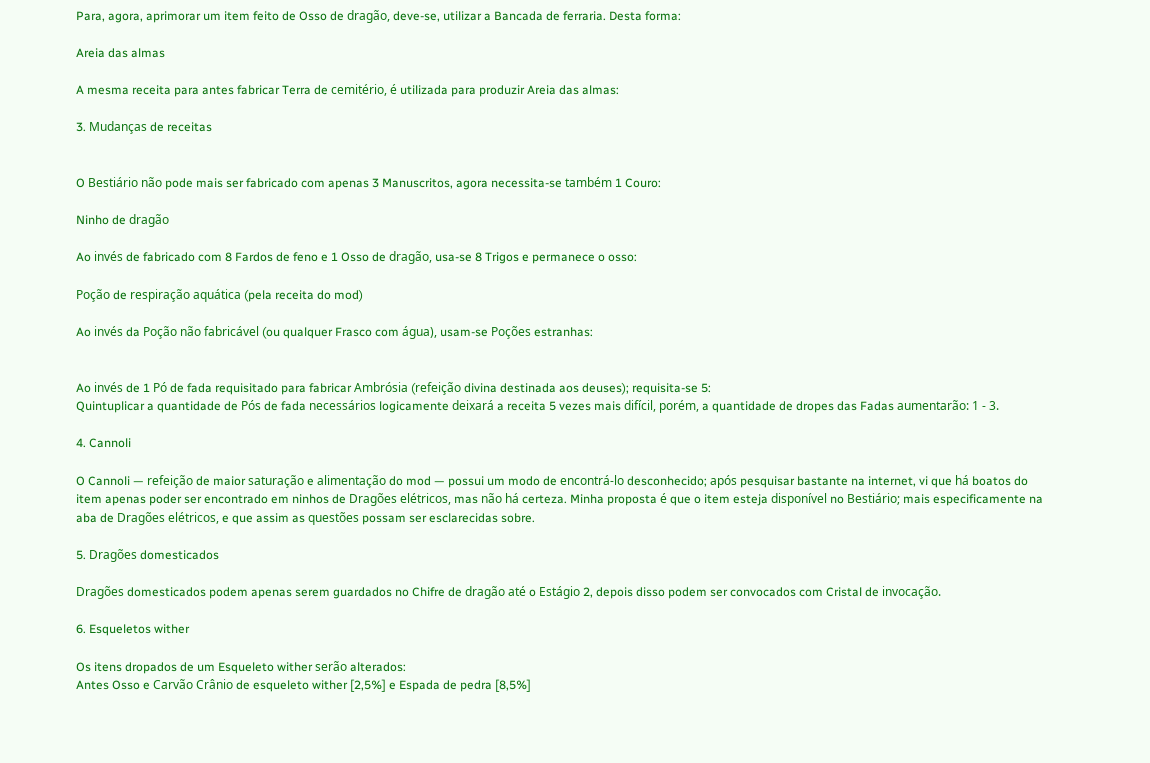Para, agora, aprimorar um item feito de Osso de dragão, deve-se, utilizar a Bancada de ferraria. Desta forma:

Areia das almas

A mesma receita para antes fabricar Terra de cemitério, é utilizada para produzir Areia das almas:

3. Mudanças de receitas


O Bestiário não pode mais ser fabricado com apenas 3 Manuscritos, agora necessita-se também 1 Couro:

Ninho de dragão

Ao invés de fabricado com 8 Fardos de feno e 1 Osso de dragão, usa-se 8 Trigos e permanece o osso:

Poção de respiração aquática (pela receita do mod)

Ao invés da Poção não fabricável (ou qualquer Frasco com água), usam-se Poções estranhas:


Ao invés de 1 Pó de fada requisitado para fabricar Ambrósia (refeição divina destinada aos deuses); requisita-se 5:
Quintuplicar a quantidade de Pós de fada necessários logicamente deixará a receita 5 vezes mais difícil, porém, a quantidade de dropes das Fadas aumentarão: 1 - 3.

4. Cannoli

O Cannoli — refeição de maior saturação e alimentação do mod — possui um modo de encontrá-lo desconhecido; após pesquisar bastante na internet, vi que há boatos do item apenas poder ser encontrado em ninhos de Dragões elétricos, mas não há certeza. Minha proposta é que o item esteja disponível no Bestiário; mais especificamente na aba de Dragões elétricos, e que assim as questões possam ser esclarecidas sobre.

5. Dragões domesticados

Dragões domesticados podem apenas serem guardados no Chifre de dragão até o Estágio 2, depois disso podem ser convocados com Cristal de invocação.

6. Esqueletos wither

Os itens dropados de um Esqueleto wither serão alterados:
Antes Osso e Carvão Crânio de esqueleto wither [2,5%] e Espada de pedra [8,5%]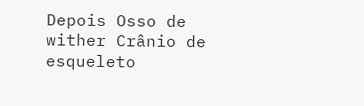Depois Osso de wither Crânio de esqueleto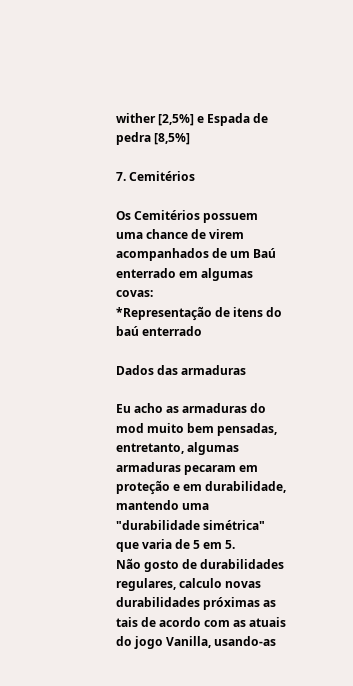wither [2,5%] e Espada de pedra [8,5%]

7. Cemitérios

Os Cemitérios possuem uma chance de virem acompanhados de um Baú enterrado em algumas covas:
*Representação de itens do baú enterrado

Dados das armaduras

Eu acho as armaduras do mod muito bem pensadas, entretanto, algumas armaduras pecaram em proteção e em durabilidade, mantendo uma "durabilidade simétrica" que varia de 5 em 5.
Não gosto de durabilidades regulares, calculo novas durabilidades próximas as tais de acordo com as atuais do jogo Vanilla, usando-as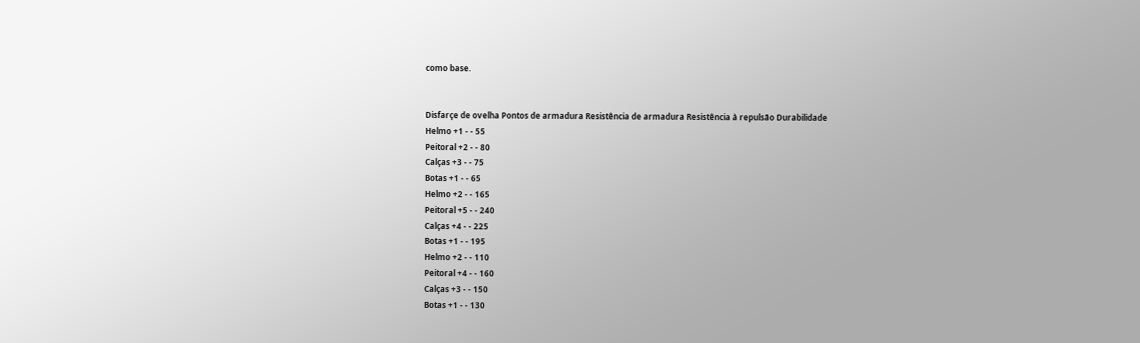como base.


Disfarçe de ovelha Pontos de armadura Resistência de armadura Resistência à repulsão Durabilidade
Helmo +1 - - 55
Peitoral +2 - - 80
Calças +3 - - 75
Botas +1 - - 65
Helmo +2 - - 165
Peitoral +5 - - 240
Calças +4 - - 225
Botas +1 - - 195
Helmo +2 - - 110
Peitoral +4 - - 160
Calças +3 - - 150
Botas +1 - - 130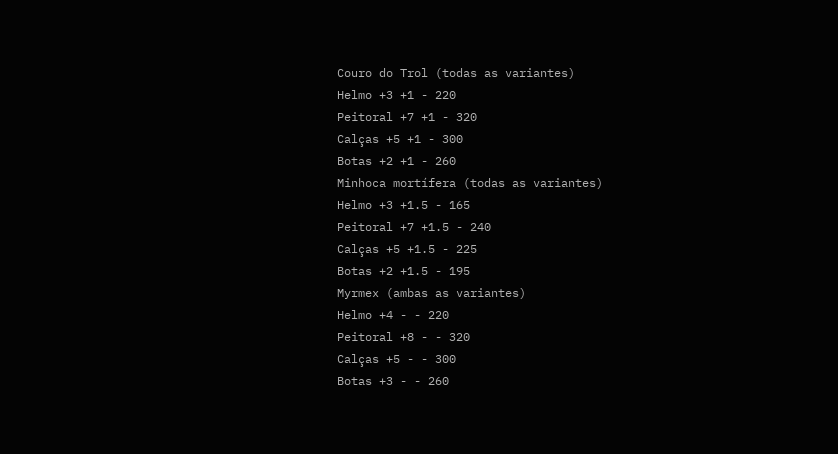Couro do Trol (todas as variantes)
Helmo +3 +1 - 220
Peitoral +7 +1 - 320
Calças +5 +1 - 300
Botas +2 +1 - 260
Minhoca mortífera (todas as variantes)
Helmo +3 +1.5 - 165
Peitoral +7 +1.5 - 240
Calças +5 +1.5 - 225
Botas +2 +1.5 - 195
Myrmex (ambas as variantes)
Helmo +4 - - 220
Peitoral +8 - - 320
Calças +5 - - 300
Botas +3 - - 260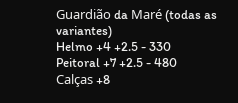Guardião da Maré (todas as variantes)
Helmo +4 +2.5 - 330
Peitoral +7 +2.5 - 480
Calças +8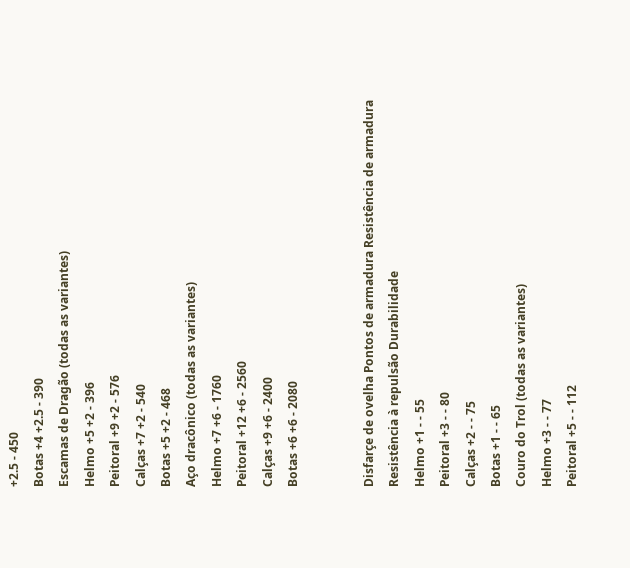+2.5 - 450
Botas +4 +2.5 - 390
Escamas de Dragão (todas as variantes)
Helmo +5 +2 - 396
Peitoral +9 +2 - 576
Calças +7 +2 - 540
Botas +5 +2 - 468
Aço dracônico (todas as variantes)
Helmo +7 +6 - 1760
Peitoral +12 +6 - 2560
Calças +9 +6 - 2400
Botas +6 +6 - 2080


Disfarçe de ovelha Pontos de armadura Resistência de armadura Resistência à repulsão Durabilidade
Helmo +1 - - 55
Peitoral +3 - - 80
Calças +2 - - 75
Botas +1 - - 65
Couro do Trol (todas as variantes)
Helmo +3 - - 77
Peitoral +5 - - 112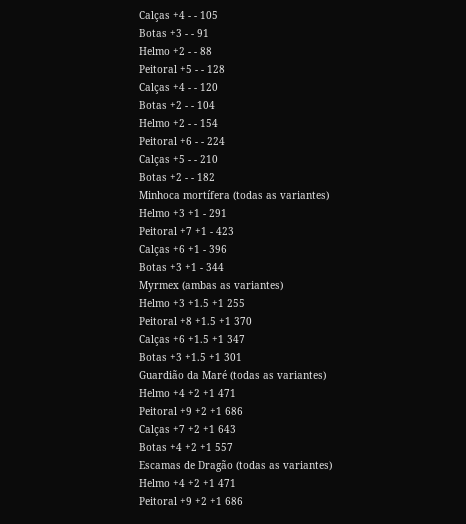Calças +4 - - 105
Botas +3 - - 91
Helmo +2 - - 88
Peitoral +5 - - 128
Calças +4 - - 120
Botas +2 - - 104
Helmo +2 - - 154
Peitoral +6 - - 224
Calças +5 - - 210
Botas +2 - - 182
Minhoca mortífera (todas as variantes)
Helmo +3 +1 - 291
Peitoral +7 +1 - 423
Calças +6 +1 - 396
Botas +3 +1 - 344
Myrmex (ambas as variantes)
Helmo +3 +1.5 +1 255
Peitoral +8 +1.5 +1 370
Calças +6 +1.5 +1 347
Botas +3 +1.5 +1 301
Guardião da Maré (todas as variantes)
Helmo +4 +2 +1 471
Peitoral +9 +2 +1 686
Calças +7 +2 +1 643
Botas +4 +2 +1 557
Escamas de Dragão (todas as variantes)
Helmo +4 +2 +1 471
Peitoral +9 +2 +1 686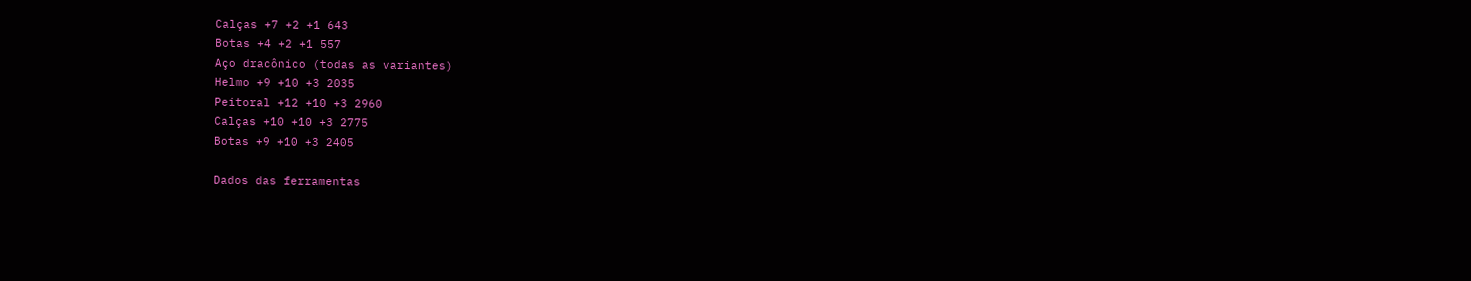Calças +7 +2 +1 643
Botas +4 +2 +1 557
Aço dracônico (todas as variantes)
Helmo +9 +10 +3 2035
Peitoral +12 +10 +3 2960
Calças +10 +10 +3 2775
Botas +9 +10 +3 2405

Dados das ferramentas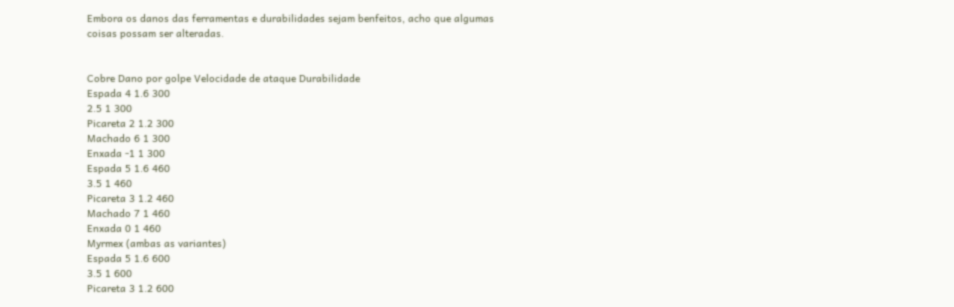Embora os danos das ferramentas e durabilidades sejam benfeitos, acho que algumas coisas possam ser alteradas.


Cobre Dano por golpe Velocidade de ataque Durabilidade
Espada 4 1.6 300
2.5 1 300
Picareta 2 1.2 300
Machado 6 1 300
Enxada -1 1 300
Espada 5 1.6 460
3.5 1 460
Picareta 3 1.2 460
Machado 7 1 460
Enxada 0 1 460
Myrmex (ambas as variantes)
Espada 5 1.6 600
3.5 1 600
Picareta 3 1.2 600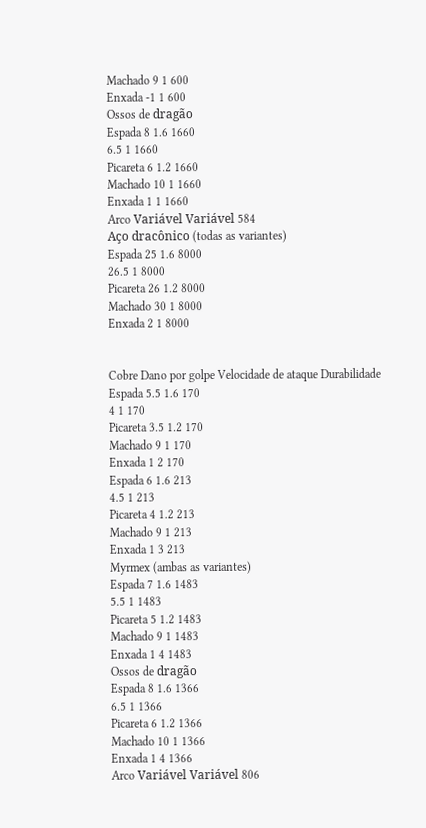Machado 9 1 600
Enxada -1 1 600
Ossos de dragão
Espada 8 1.6 1660
6.5 1 1660
Picareta 6 1.2 1660
Machado 10 1 1660
Enxada 1 1 1660
Arco Variável Variável 584
Aço dracônico (todas as variantes)
Espada 25 1.6 8000
26.5 1 8000
Picareta 26 1.2 8000
Machado 30 1 8000
Enxada 2 1 8000


Cobre Dano por golpe Velocidade de ataque Durabilidade
Espada 5.5 1.6 170
4 1 170
Picareta 3.5 1.2 170
Machado 9 1 170
Enxada 1 2 170
Espada 6 1.6 213
4.5 1 213
Picareta 4 1.2 213
Machado 9 1 213
Enxada 1 3 213
Myrmex (ambas as variantes)
Espada 7 1.6 1483
5.5 1 1483
Picareta 5 1.2 1483
Machado 9 1 1483
Enxada 1 4 1483
Ossos de dragão
Espada 8 1.6 1366
6.5 1 1366
Picareta 6 1.2 1366
Machado 10 1 1366
Enxada 1 4 1366
Arco Variável Variável 806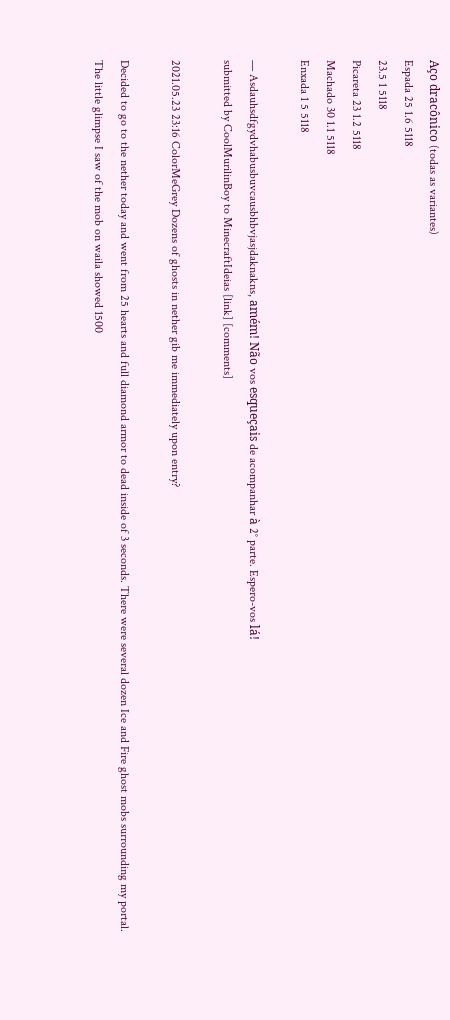Aço dracônico (todas as variantes)
Espada 25 1.6 5118
23.5 1 5118
Picareta 23 1.2 5118
Machado 30 1.1 5118
Enxada 1 5 5118

— Asdauhsdfgydvhabusbuvcausbhbvjasjdaknakns, amém! Não vos esqueçais de acompanhar à 2° parte. Espero-vos lá!
submitted by CoolMurilinBoy to MinecraftIdeias [link] [comments]

2021.05.23 23:16 ColorMeGrey Dozens of ghosts in nether gib me immediately upon entry?

Decided to go to the nether today and went from 25 hearts and full diamond armor to dead inside of 3 seconds. There were several dozen Ice and Fire ghost mobs surrounding my portal. The little glimpse I saw of the mob on waila showed 1500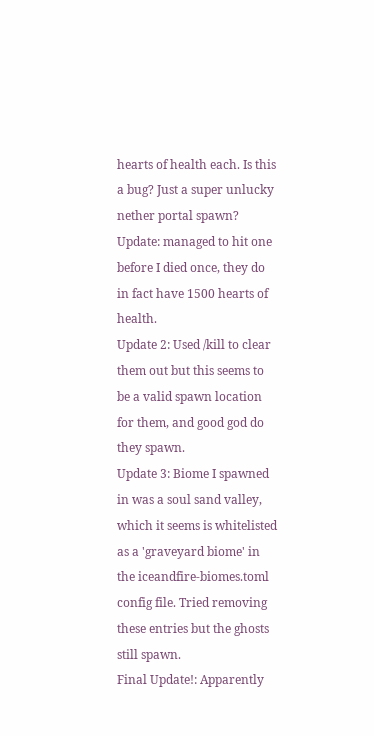hearts of health each. Is this a bug? Just a super unlucky nether portal spawn?
Update: managed to hit one before I died once, they do in fact have 1500 hearts of health.
Update 2: Used /kill to clear them out but this seems to be a valid spawn location for them, and good god do they spawn.
Update 3: Biome I spawned in was a soul sand valley, which it seems is whitelisted as a 'graveyard biome' in the iceandfire-biomes.toml config file. Tried removing these entries but the ghosts still spawn.
Final Update!: Apparently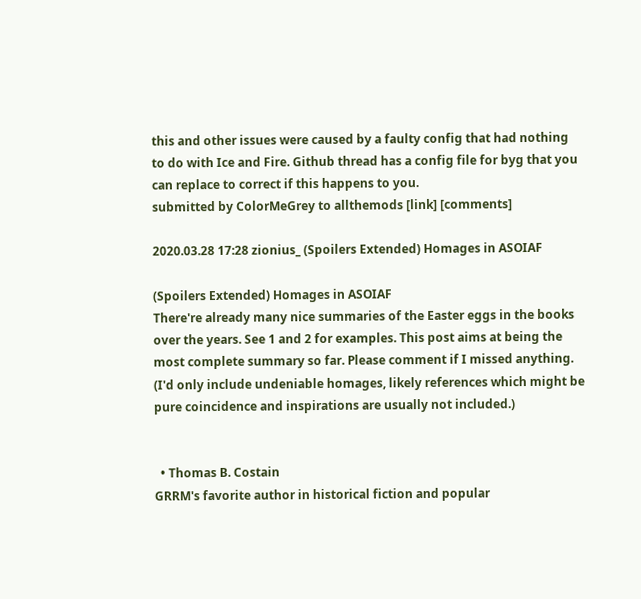this and other issues were caused by a faulty config that had nothing to do with Ice and Fire. Github thread has a config file for byg that you can replace to correct if this happens to you.
submitted by ColorMeGrey to allthemods [link] [comments]

2020.03.28 17:28 zionius_ (Spoilers Extended) Homages in ASOIAF

(Spoilers Extended) Homages in ASOIAF
There're already many nice summaries of the Easter eggs in the books over the years. See 1 and 2 for examples. This post aims at being the most complete summary so far. Please comment if I missed anything. (I'd only include undeniable homages, likely references which might be pure coincidence and inspirations are usually not included.)


  • Thomas B. Costain
GRRM's favorite author in historical fiction and popular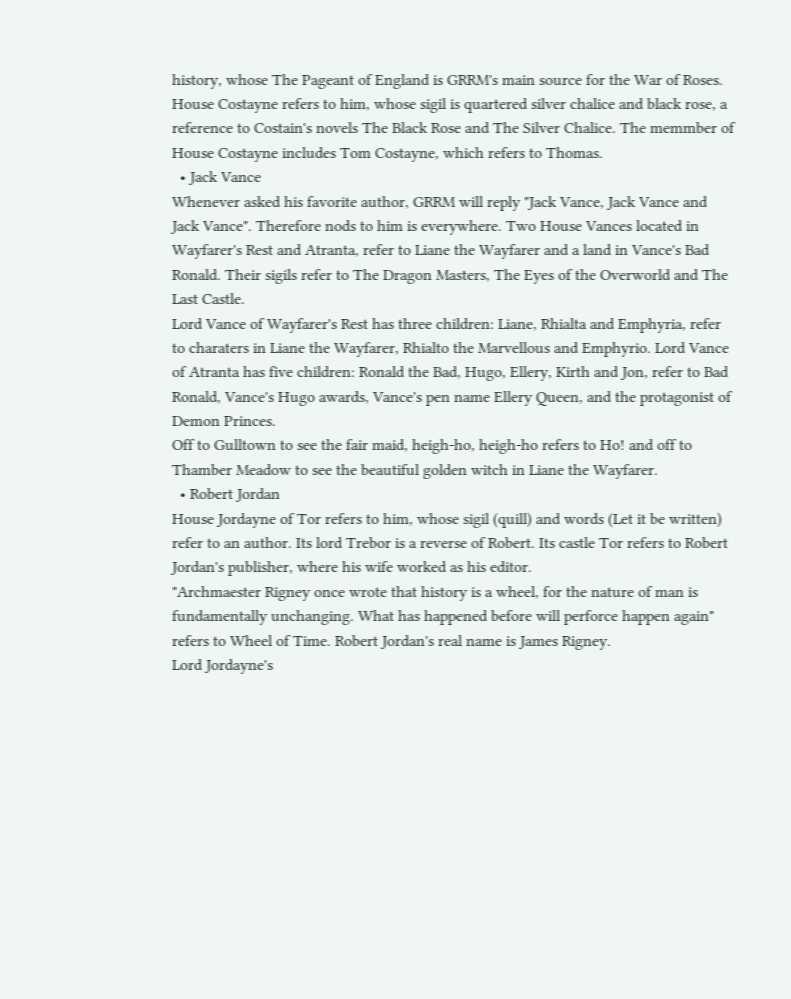history, whose The Pageant of England is GRRM's main source for the War of Roses.
House Costayne refers to him, whose sigil is quartered silver chalice and black rose, a reference to Costain's novels The Black Rose and The Silver Chalice. The memmber of House Costayne includes Tom Costayne, which refers to Thomas.
  • Jack Vance
Whenever asked his favorite author, GRRM will reply "Jack Vance, Jack Vance and Jack Vance". Therefore nods to him is everywhere. Two House Vances located in Wayfarer's Rest and Atranta, refer to Liane the Wayfarer and a land in Vance's Bad Ronald. Their sigils refer to The Dragon Masters, The Eyes of the Overworld and The Last Castle.
Lord Vance of Wayfarer's Rest has three children: Liane, Rhialta and Emphyria, refer to charaters in Liane the Wayfarer, Rhialto the Marvellous and Emphyrio. Lord Vance of Atranta has five children: Ronald the Bad, Hugo, Ellery, Kirth and Jon, refer to Bad Ronald, Vance's Hugo awards, Vance's pen name Ellery Queen, and the protagonist of Demon Princes.
Off to Gulltown to see the fair maid, heigh-ho, heigh-ho refers to Ho! and off to Thamber Meadow to see the beautiful golden witch in Liane the Wayfarer.
  • Robert Jordan
House Jordayne of Tor refers to him, whose sigil (quill) and words (Let it be written) refer to an author. Its lord Trebor is a reverse of Robert. Its castle Tor refers to Robert Jordan's publisher, where his wife worked as his editor.
"Archmaester Rigney once wrote that history is a wheel, for the nature of man is fundamentally unchanging. What has happened before will perforce happen again" refers to Wheel of Time. Robert Jordan's real name is James Rigney.
Lord Jordayne's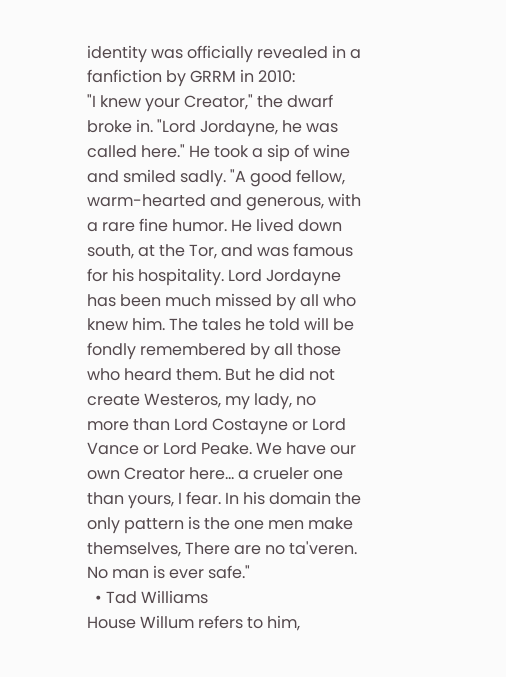identity was officially revealed in a fanfiction by GRRM in 2010:
"I knew your Creator," the dwarf broke in. "Lord Jordayne, he was called here." He took a sip of wine and smiled sadly. "A good fellow, warm-hearted and generous, with a rare fine humor. He lived down south, at the Tor, and was famous for his hospitality. Lord Jordayne has been much missed by all who knew him. The tales he told will be fondly remembered by all those who heard them. But he did not create Westeros, my lady, no more than Lord Costayne or Lord Vance or Lord Peake. We have our own Creator here... a crueler one than yours, I fear. In his domain the only pattern is the one men make themselves, There are no ta'veren. No man is ever safe."
  • Tad Williams
House Willum refers to him,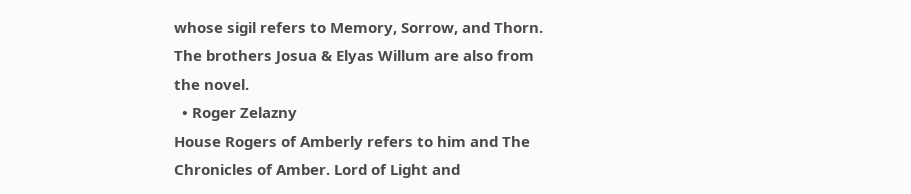whose sigil refers to Memory, Sorrow, and Thorn. The brothers Josua & Elyas Willum are also from the novel.
  • Roger Zelazny
House Rogers of Amberly refers to him and The Chronicles of Amber. Lord of Light and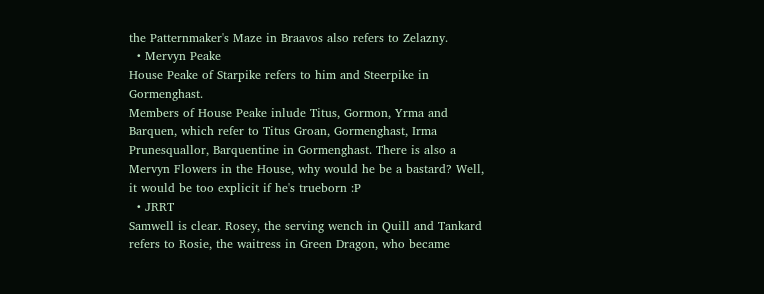the Patternmaker's Maze in Braavos also refers to Zelazny.
  • Mervyn Peake
House Peake of Starpike refers to him and Steerpike in Gormenghast.
Members of House Peake inlude Titus, Gormon, Yrma and Barquen, which refer to Titus Groan, Gormenghast, Irma Prunesquallor, Barquentine in Gormenghast. There is also a Mervyn Flowers in the House, why would he be a bastard? Well, it would be too explicit if he's trueborn :P
  • JRRT
Samwell is clear. Rosey, the serving wench in Quill and Tankard refers to Rosie, the waitress in Green Dragon, who became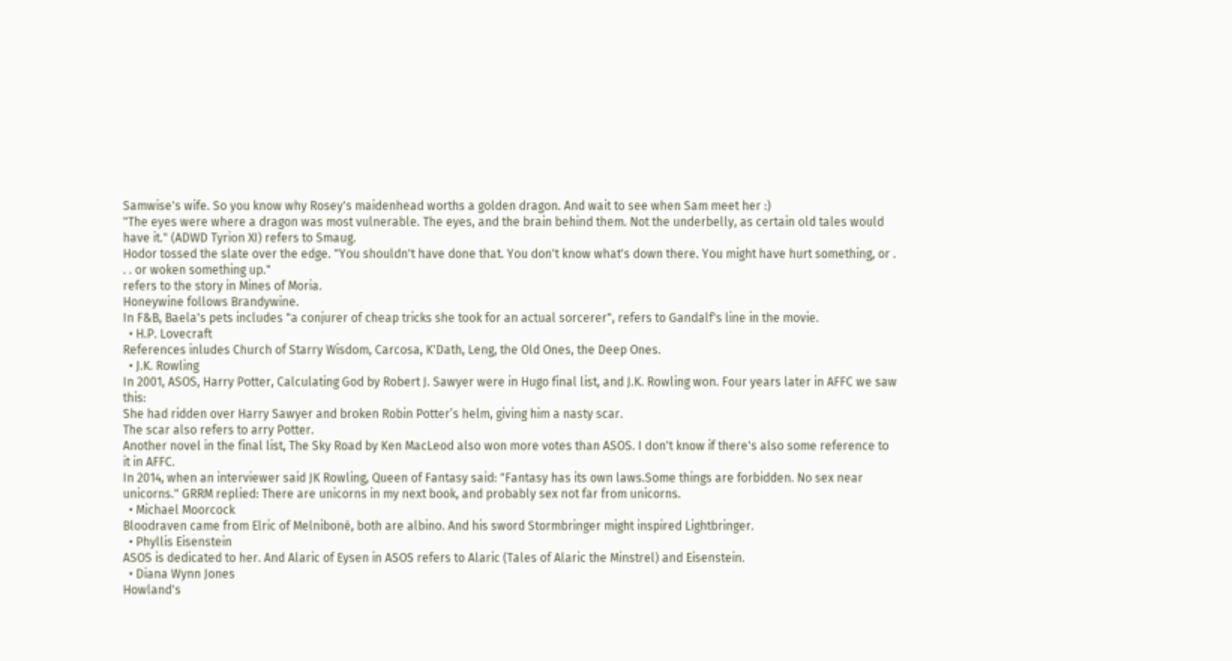Samwise's wife. So you know why Rosey's maidenhead worths a golden dragon. And wait to see when Sam meet her :)
"The eyes were where a dragon was most vulnerable. The eyes, and the brain behind them. Not the underbelly, as certain old tales would have it." (ADWD Tyrion XI) refers to Smaug.
Hodor tossed the slate over the edge. "You shouldn't have done that. You don't know what's down there. You might have hurt something, or . . . or woken something up."
refers to the story in Mines of Moria.
Honeywine follows Brandywine.
In F&B, Baela's pets includes "a conjurer of cheap tricks she took for an actual sorcerer", refers to Gandalf's line in the movie.
  • H.P. Lovecraft
References inludes Church of Starry Wisdom, Carcosa, K'Dath, Leng, the Old Ones, the Deep Ones.
  • J.K. Rowling
In 2001, ASOS, Harry Potter, Calculating God by Robert J. Sawyer were in Hugo final list, and J.K. Rowling won. Four years later in AFFC we saw this:
She had ridden over Harry Sawyer and broken Robin Potter’s helm, giving him a nasty scar.
The scar also refers to arry Potter.
Another novel in the final list, The Sky Road by Ken MacLeod also won more votes than ASOS. I don't know if there's also some reference to it in AFFC.
In 2014, when an interviewer said JK Rowling, Queen of Fantasy said: "Fantasy has its own laws.Some things are forbidden. No sex near unicorns." GRRM replied: There are unicorns in my next book, and probably sex not far from unicorns.
  • Michael Moorcock
Bloodraven came from Elric of Melniboné, both are albino. And his sword Stormbringer might inspired Lightbringer.
  • Phyllis Eisenstein
ASOS is dedicated to her. And Alaric of Eysen in ASOS refers to Alaric (Tales of Alaric the Minstrel) and Eisenstein.
  • Diana Wynn Jones
Howland's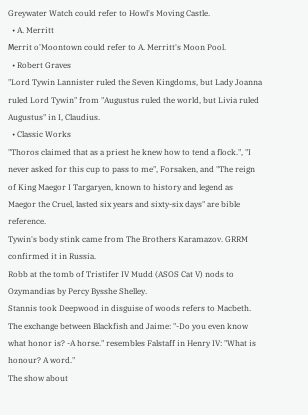Greywater Watch could refer to Howl's Moving Castle.
  • A. Merritt
Мerrit o'Moontown could refer to A. Merritt's Moon Pool.
  • Robert Graves
"Lord Tywin Lannister ruled the Seven Kingdoms, but Lady Joanna ruled Lord Tywin" from "Augustus ruled the world, but Livia ruled Augustus" in I, Claudius.
  • Classic Works
"Thoros claimed that as a priest he knew how to tend a flock.", "I never asked for this cup to pass to me", Forsaken, and "The reign of King Maegor I Targaryen, known to history and legend as Maegor the Cruel, lasted six years and sixty-six days" are bible reference.
Tywin's body stink came from The Brothers Karamazov. GRRM confirmed it in Russia.
Robb at the tomb of Tristifer IV Mudd (ASOS Cat V) nods to Ozymandias by Percy Bysshe Shelley.
Stannis took Deepwood in disguise of woods refers to Macbeth.
The exchange between Blackfish and Jaime: "-Do you even know what honor is? -A horse." resembles Falstaff in Henry IV: "What is honour? A word."
The show about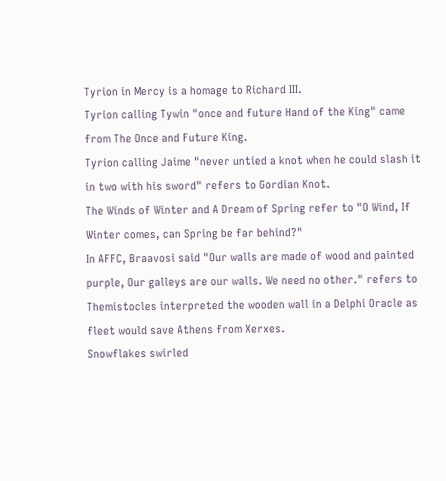Tyrion in Mercy is a homage to Richard III.
Tyrion calling Tywin "once and future Hand of the King" came from The Once and Future King.
Tyrion calling Jaime "never untied a knot when he could slash it in two with his sword" refers to Gordian Knot.
The Winds of Winter and A Dream of Spring refer to "O Wind, If Winter comes, can Spring be far behind?"
In AFFC, Braavosi said "Our walls are made of wood and painted purple, Our galleys are our walls. We need no other." refers to Themistocles interpreted the wooden wall in a Delphi Oracle as fleet would save Athens from Xerxes.
Snowflakes swirled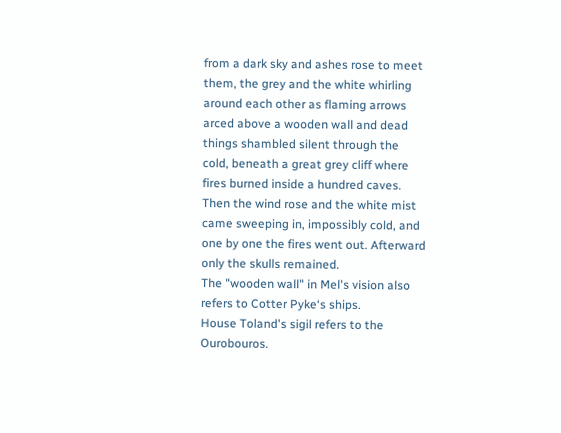from a dark sky and ashes rose to meet them, the grey and the white whirling around each other as flaming arrows arced above a wooden wall and dead things shambled silent through the cold, beneath a great grey cliff where fires burned inside a hundred caves. Then the wind rose and the white mist came sweeping in, impossibly cold, and one by one the fires went out. Afterward only the skulls remained.
The "wooden wall" in Mel's vision also refers to Cotter Pyke‘s ships.
House Toland's sigil refers to the Ourobouros.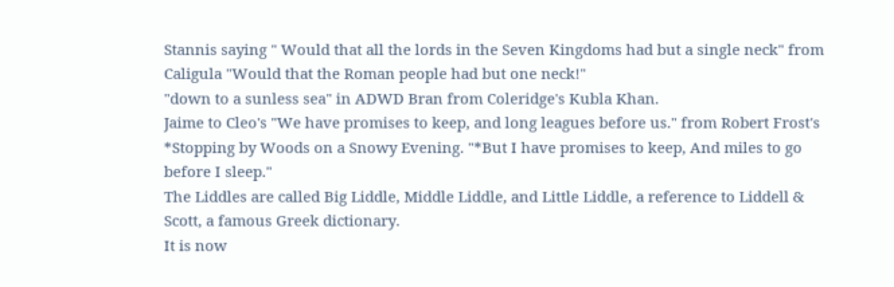Stannis saying " Would that all the lords in the Seven Kingdoms had but a single neck" from Caligula "Would that the Roman people had but one neck!"
"down to a sunless sea" in ADWD Bran from Coleridge's Kubla Khan.
Jaime to Cleo's "We have promises to keep, and long leagues before us." from Robert Frost's *Stopping by Woods on a Snowy Evening. "*But I have promises to keep, And miles to go before I sleep."
The Liddles are called Big Liddle, Middle Liddle, and Little Liddle, a reference to Liddell & Scott, a famous Greek dictionary.
It is now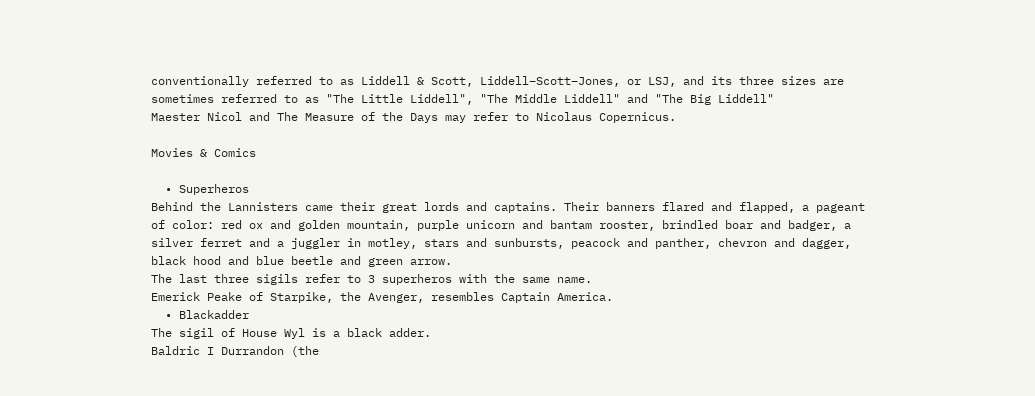conventionally referred to as Liddell & Scott, Liddell–Scott–Jones, or LSJ, and its three sizes are sometimes referred to as "The Little Liddell", "The Middle Liddell" and "The Big Liddell"
Maester Nicol and The Measure of the Days may refer to Nicolaus Copernicus.

Movies & Comics

  • Superheros
Behind the Lannisters came their great lords and captains. Their banners flared and flapped, a pageant of color: red ox and golden mountain, purple unicorn and bantam rooster, brindled boar and badger, a silver ferret and a juggler in motley, stars and sunbursts, peacock and panther, chevron and dagger, black hood and blue beetle and green arrow.
The last three sigils refer to 3 superheros with the same name.
Emerick Peake of Starpike, the Avenger, resembles Captain America.
  • Blackadder
The sigil of House Wyl is a black adder.
Baldric I Durrandon (the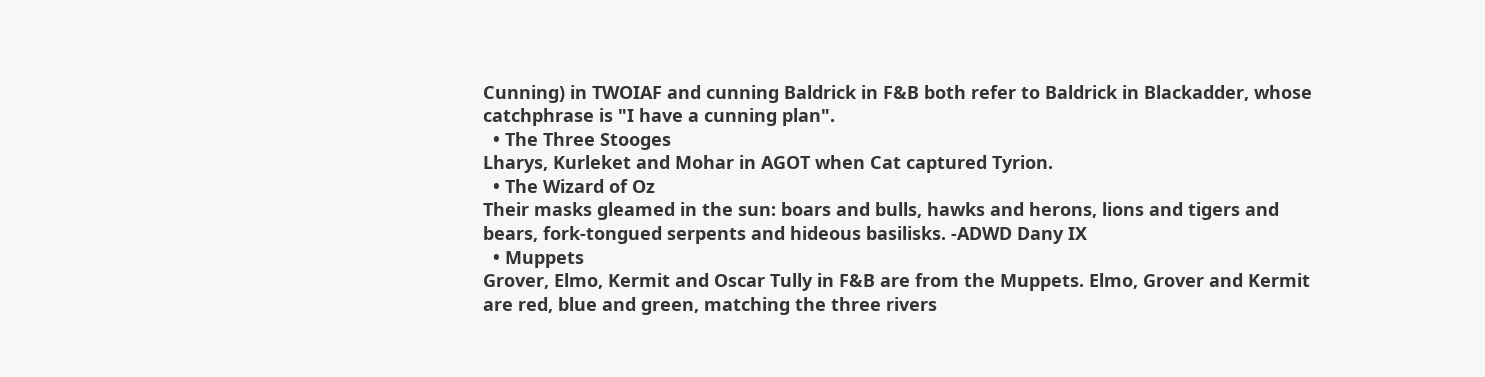Cunning) in TWOIAF and cunning Baldrick in F&B both refer to Baldrick in Blackadder, whose catchphrase is "I have a cunning plan".
  • The Three Stooges
Lharys, Kurleket and Mohar in AGOT when Cat captured Tyrion.
  • The Wizard of Oz
Their masks gleamed in the sun: boars and bulls, hawks and herons, lions and tigers and bears, fork-tongued serpents and hideous basilisks. -ADWD Dany IX
  • Muppets
Grover, Elmo, Kermit and Oscar Tully in F&B are from the Muppets. Elmo, Grover and Kermit are red, blue and green, matching the three rivers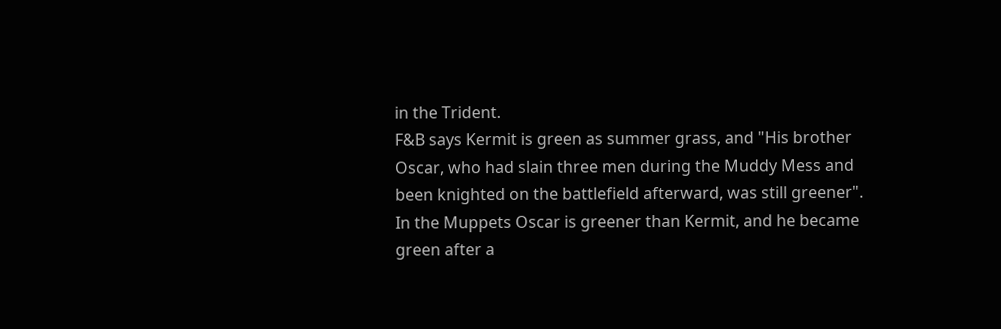in the Trident.
F&B says Kermit is green as summer grass, and "His brother Oscar, who had slain three men during the Muddy Mess and been knighted on the battlefield afterward, was still greener". In the Muppets Oscar is greener than Kermit, and he became green after a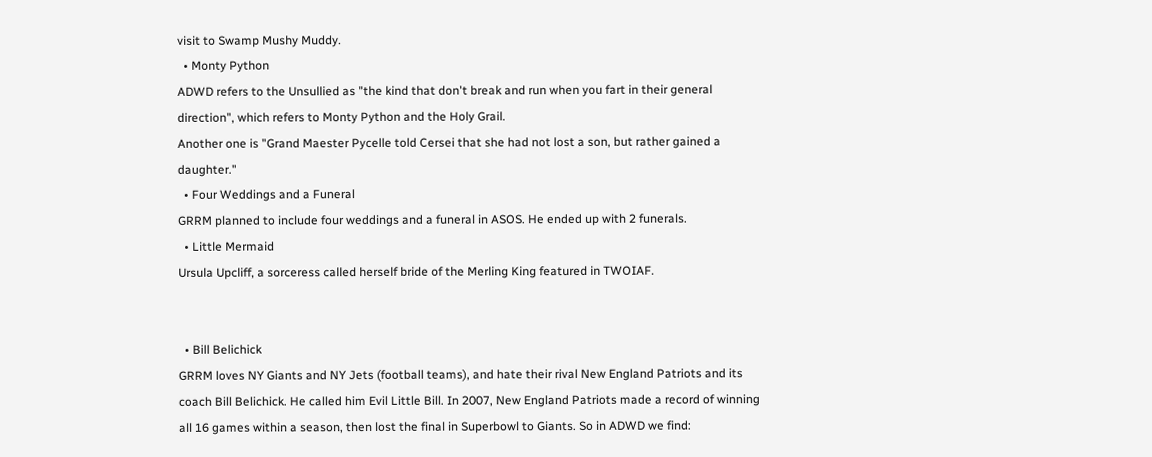visit to Swamp Mushy Muddy.
  • Monty Python
ADWD refers to the Unsullied as "the kind that don't break and run when you fart in their general direction", which refers to Monty Python and the Holy Grail.
Another one is "Grand Maester Pycelle told Cersei that she had not lost a son, but rather gained a daughter."
  • Four Weddings and a Funeral
GRRM planned to include four weddings and a funeral in ASOS. He ended up with 2 funerals.
  • Little Mermaid
Ursula Upcliff, a sorceress called herself bride of the Merling King featured in TWOIAF.


  • Bill Belichick
GRRM loves NY Giants and NY Jets (football teams), and hate their rival New England Patriots and its coach Bill Belichick. He called him Evil Little Bill. In 2007, New England Patriots made a record of winning all 16 games within a season, then lost the final in Superbowl to Giants. So in ADWD we find: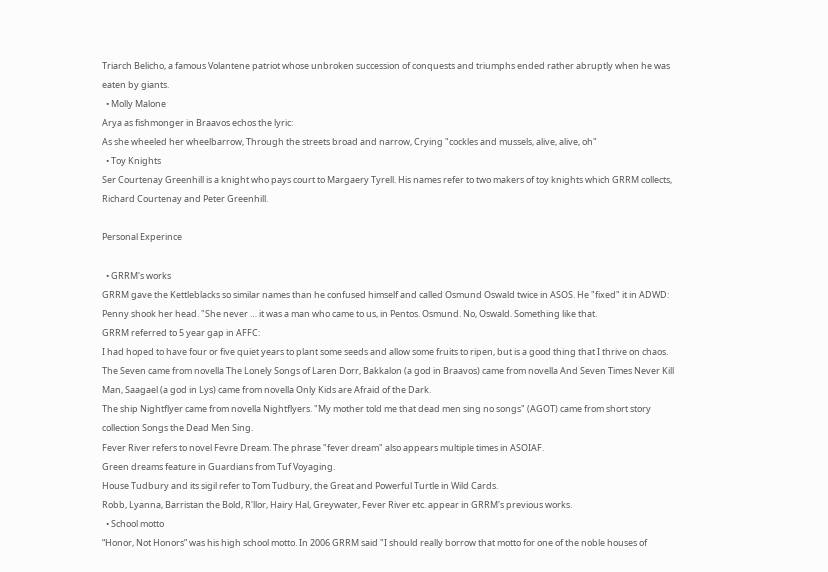Triarch Belicho, a famous Volantene patriot whose unbroken succession of conquests and triumphs ended rather abruptly when he was eaten by giants.
  • Molly Malone
Arya as fishmonger in Braavos echos the lyric:
As she wheeled her wheelbarrow, Through the streets broad and narrow, Crying "cockles and mussels, alive, alive, oh"
  • Toy Knights
Ser Courtenay Greenhill is a knight who pays court to Margaery Tyrell. His names refer to two makers of toy knights which GRRM collects, Richard Courtenay and Peter Greenhill.

Personal Experince

  • GRRM's works
GRRM gave the Kettleblacks so similar names than he confused himself and called Osmund Oswald twice in ASOS. He "fixed" it in ADWD:
Penny shook her head. "She never … it was a man who came to us, in Pentos. Osmund. No, Oswald. Something like that.
GRRM referred to 5 year gap in AFFC:
I had hoped to have four or five quiet years to plant some seeds and allow some fruits to ripen, but is a good thing that I thrive on chaos.
The Seven came from novella The Lonely Songs of Laren Dorr, Bakkalon (a god in Braavos) came from novella And Seven Times Never Kill Man, Saagael (a god in Lys) came from novella Only Kids are Afraid of the Dark.
The ship Nightflyer came from novella Nightflyers. "My mother told me that dead men sing no songs" (AGOT) came from short story collection Songs the Dead Men Sing.
Fever River refers to novel Fevre Dream. The phrase "fever dream" also appears multiple times in ASOIAF.
Green dreams feature in Guardians from Tuf Voyaging.
House Tudbury and its sigil refer to Tom Tudbury, the Great and Powerful Turtle in Wild Cards.
Robb, Lyanna, Barristan the Bold, R'llor, Hairy Hal, Greywater, Fever River etc. appear in GRRM's previous works.
  • School motto
“Honor, Not Honors” was his high school motto. In 2006 GRRM said "I should really borrow that motto for one of the noble houses of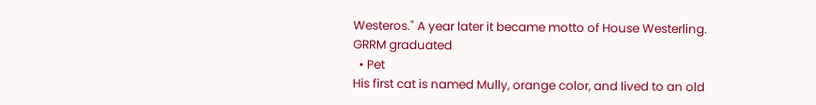Westeros." A year later it became motto of House Westerling.
GRRM graduated
  • Pet
His first cat is named Mully, orange color, and lived to an old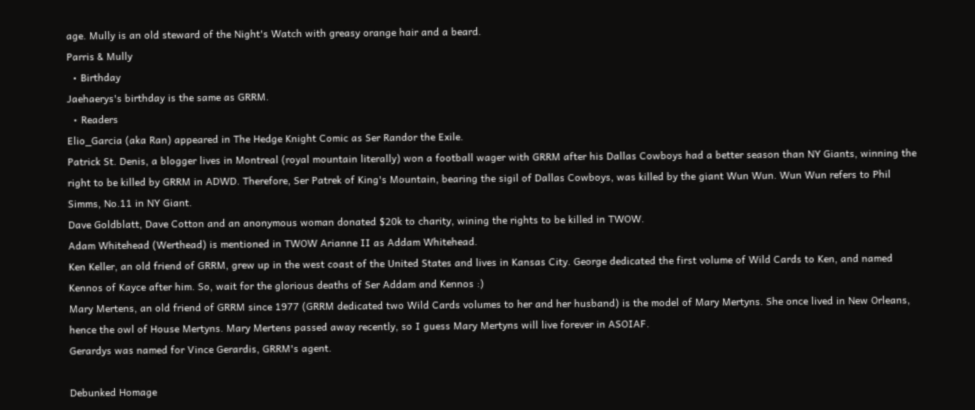age. Mully is an old steward of the Night's Watch with greasy orange hair and a beard.
Parris & Mully
  • Birthday
Jaehaerys's birthday is the same as GRRM.
  • Readers
Elio_Garcia (aka Ran) appeared in The Hedge Knight Comic as Ser Randor the Exile.
Patrick St. Denis, a blogger lives in Montreal (royal mountain literally) won a football wager with GRRM after his Dallas Cowboys had a better season than NY Giants, winning the right to be killed by GRRM in ADWD. Therefore, Ser Patrek of King's Mountain, bearing the sigil of Dallas Cowboys, was killed by the giant Wun Wun. Wun Wun refers to Phil Simms, No.11 in NY Giant.
Dave Goldblatt, Dave Cotton and an anonymous woman donated $20k to charity, wining the rights to be killed in TWOW.
Adam Whitehead (Werthead) is mentioned in TWOW Arianne II as Addam Whitehead.
Ken Keller, an old friend of GRRM, grew up in the west coast of the United States and lives in Kansas City. George dedicated the first volume of Wild Cards to Ken, and named Kennos of Kayce after him. So, wait for the glorious deaths of Ser Addam and Kennos :)
Mary Mertens, an old friend of GRRM since 1977 (GRRM dedicated two Wild Cards volumes to her and her husband) is the model of Mary Mertyns. She once lived in New Orleans, hence the owl of House Mertyns. Mary Mertens passed away recently, so I guess Mary Mertyns will live forever in ASOIAF.
Gerardys was named for Vince Gerardis, GRRM's agent.

Debunked Homage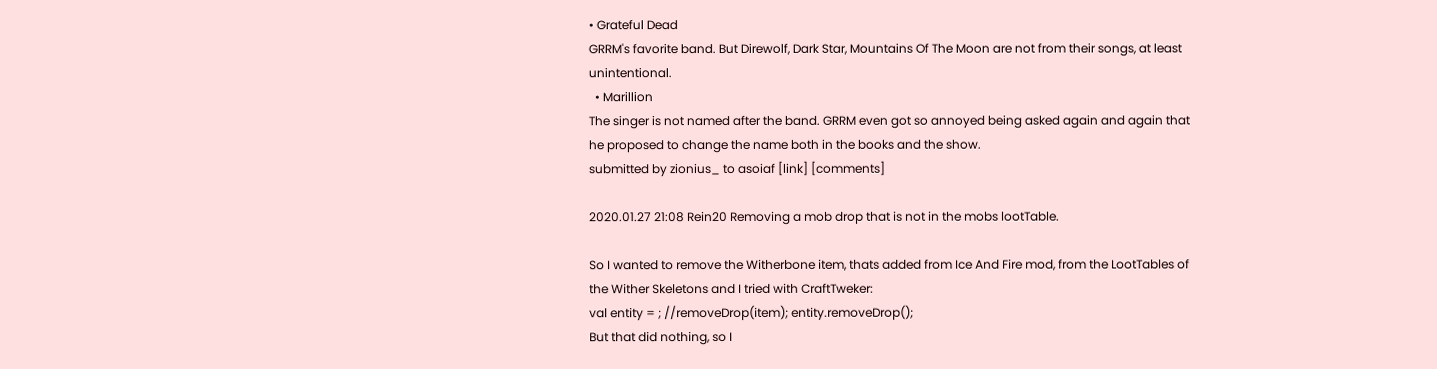• Grateful Dead
GRRM's favorite band. But Direwolf, Dark Star, Mountains Of The Moon are not from their songs, at least unintentional.
  • Marillion
The singer is not named after the band. GRRM even got so annoyed being asked again and again that he proposed to change the name both in the books and the show.
submitted by zionius_ to asoiaf [link] [comments]

2020.01.27 21:08 Rein20 Removing a mob drop that is not in the mobs lootTable.

So I wanted to remove the Witherbone item, thats added from Ice And Fire mod, from the LootTables of the Wither Skeletons and I tried with CraftTweker:
val entity = ; //removeDrop(item); entity.removeDrop();
But that did nothing, so I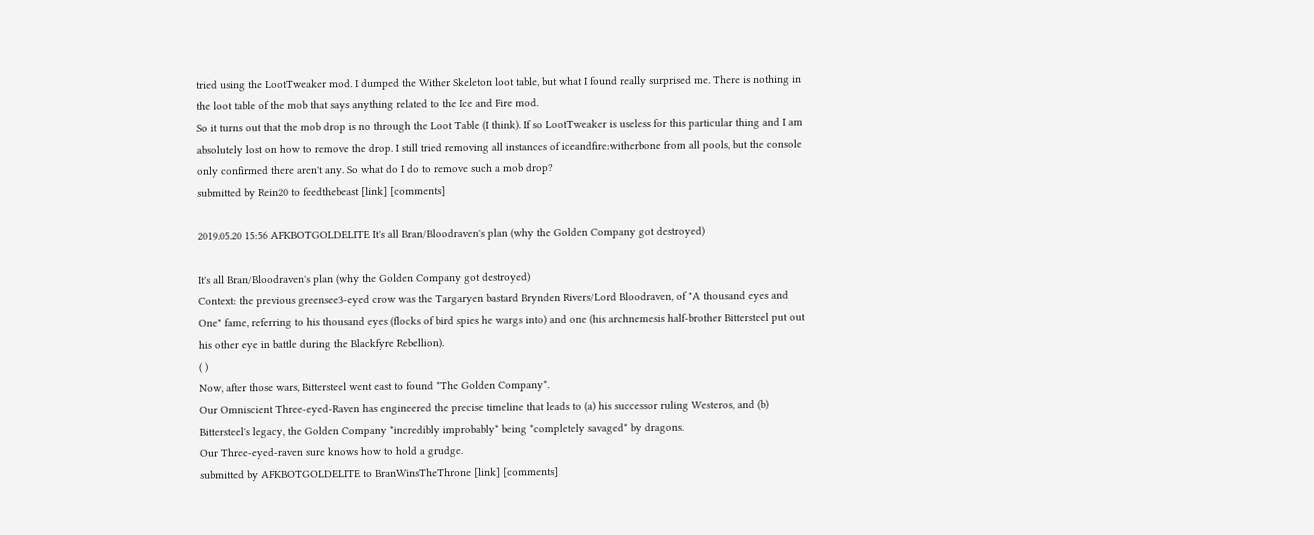tried using the LootTweaker mod. I dumped the Wither Skeleton loot table, but what I found really surprised me. There is nothing in the loot table of the mob that says anything related to the Ice and Fire mod.
So it turns out that the mob drop is no through the Loot Table (I think). If so LootTweaker is useless for this particular thing and I am absolutely lost on how to remove the drop. I still tried removing all instances of iceandfire:witherbone from all pools, but the console only confirmed there aren't any. So what do I do to remove such a mob drop?
submitted by Rein20 to feedthebeast [link] [comments]

2019.05.20 15:56 AFKBOTGOLDELITE It's all Bran/Bloodraven's plan (why the Golden Company got destroyed)

It's all Bran/Bloodraven's plan (why the Golden Company got destroyed)
Context: the previous greensee3-eyed crow was the Targaryen bastard Brynden Rivers/Lord Bloodraven, of "A thousand eyes and One" fame, referring to his thousand eyes (flocks of bird spies he wargs into) and one (his archnemesis half-brother Bittersteel put out his other eye in battle during the Blackfyre Rebellion).
( )
Now, after those wars, Bittersteel went east to found *The Golden Company*.
Our Omniscient Three-eyed-Raven has engineered the precise timeline that leads to (a) his successor ruling Westeros, and (b) Bittersteel's legacy, the Golden Company *incredibly improbably* being *completely savaged* by dragons.
Our Three-eyed-raven sure knows how to hold a grudge.
submitted by AFKBOTGOLDELITE to BranWinsTheThrone [link] [comments]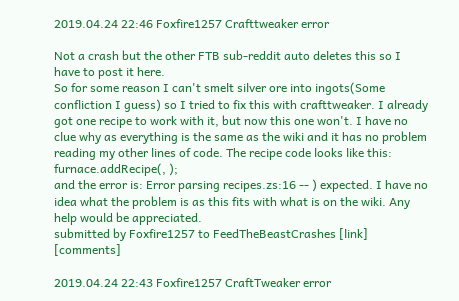2019.04.24 22:46 Foxfire1257 Crafttweaker error

Not a crash but the other FTB sub-reddit auto deletes this so I have to post it here.
So for some reason I can't smelt silver ore into ingots(Some confliction I guess) so I tried to fix this with crafttweaker. I already got one recipe to work with it, but now this one won't. I have no clue why as everything is the same as the wiki and it has no problem reading my other lines of code. The recipe code looks like this:
furnace.addRecipe(, );
and the error is: Error parsing recipes.zs:16 -- ) expected. I have no idea what the problem is as this fits with what is on the wiki. Any help would be appreciated.
submitted by Foxfire1257 to FeedTheBeastCrashes [link] [comments]

2019.04.24 22:43 Foxfire1257 CraftTweaker error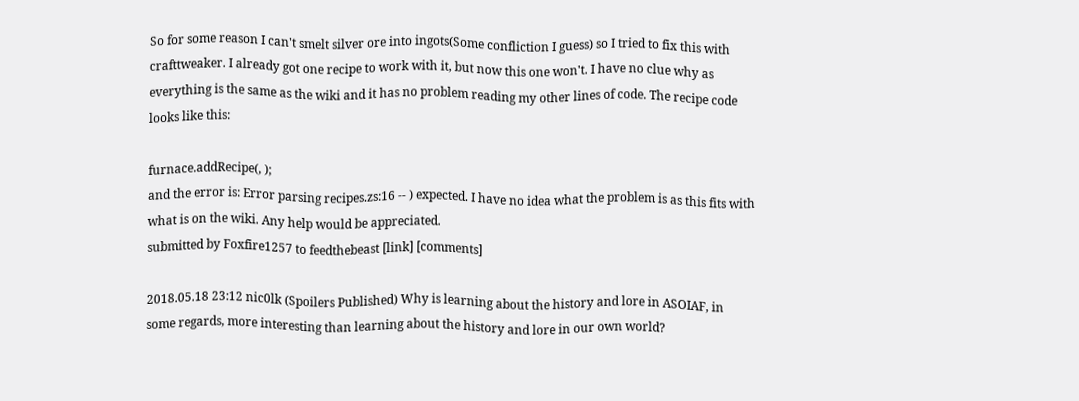So for some reason I can't smelt silver ore into ingots(Some confliction I guess) so I tried to fix this with crafttweaker. I already got one recipe to work with it, but now this one won't. I have no clue why as everything is the same as the wiki and it has no problem reading my other lines of code. The recipe code looks like this:

furnace.addRecipe(, );
and the error is: Error parsing recipes.zs:16 -- ) expected. I have no idea what the problem is as this fits with what is on the wiki. Any help would be appreciated.
submitted by Foxfire1257 to feedthebeast [link] [comments]

2018.05.18 23:12 nic0lk (Spoilers Published) Why is learning about the history and lore in ASOIAF, in some regards, more interesting than learning about the history and lore in our own world?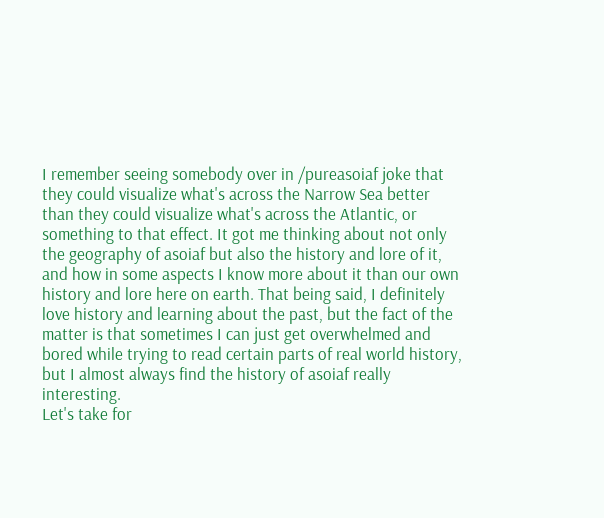I remember seeing somebody over in /pureasoiaf joke that they could visualize what's across the Narrow Sea better than they could visualize what's across the Atlantic, or something to that effect. It got me thinking about not only the geography of asoiaf but also the history and lore of it, and how in some aspects I know more about it than our own history and lore here on earth. That being said, I definitely love history and learning about the past, but the fact of the matter is that sometimes I can just get overwhelmed and bored while trying to read certain parts of real world history, but I almost always find the history of asoiaf really interesting.
Let's take for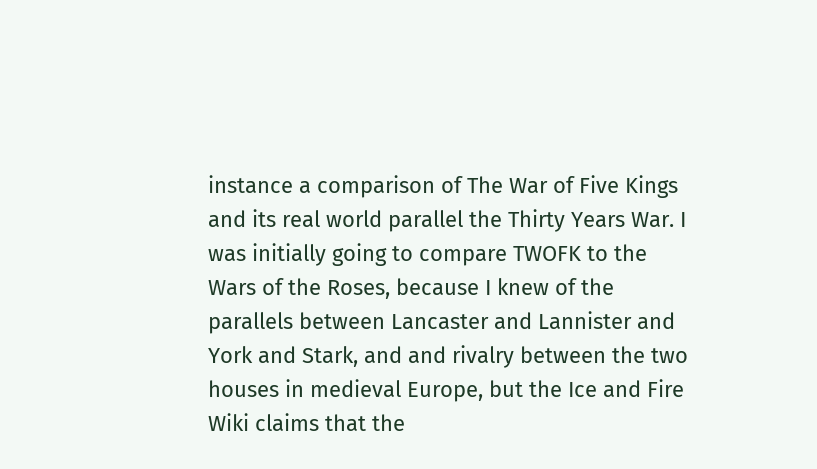instance a comparison of The War of Five Kings and its real world parallel the Thirty Years War. I was initially going to compare TWOFK to the Wars of the Roses, because I knew of the parallels between Lancaster and Lannister and York and Stark, and and rivalry between the two houses in medieval Europe, but the Ice and Fire Wiki claims that the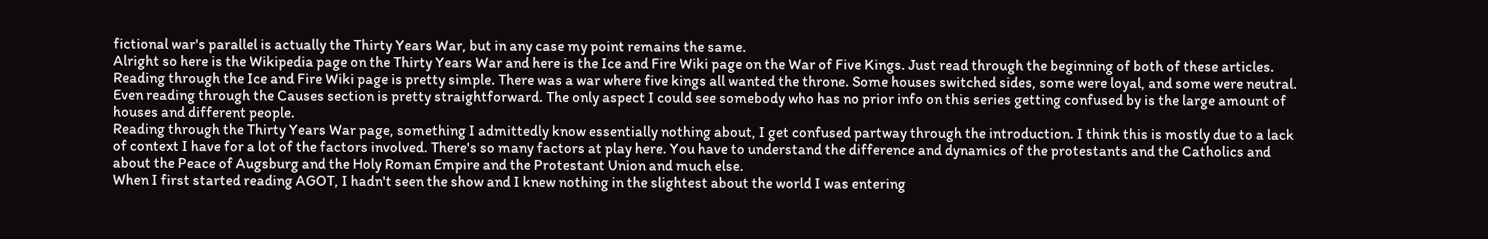fictional war's parallel is actually the Thirty Years War, but in any case my point remains the same.
Alright so here is the Wikipedia page on the Thirty Years War and here is the Ice and Fire Wiki page on the War of Five Kings. Just read through the beginning of both of these articles. Reading through the Ice and Fire Wiki page is pretty simple. There was a war where five kings all wanted the throne. Some houses switched sides, some were loyal, and some were neutral. Even reading through the Causes section is pretty straightforward. The only aspect I could see somebody who has no prior info on this series getting confused by is the large amount of houses and different people.
Reading through the Thirty Years War page, something I admittedly know essentially nothing about, I get confused partway through the introduction. I think this is mostly due to a lack of context I have for a lot of the factors involved. There's so many factors at play here. You have to understand the difference and dynamics of the protestants and the Catholics and about the Peace of Augsburg and the Holy Roman Empire and the Protestant Union and much else.
When I first started reading AGOT, I hadn't seen the show and I knew nothing in the slightest about the world I was entering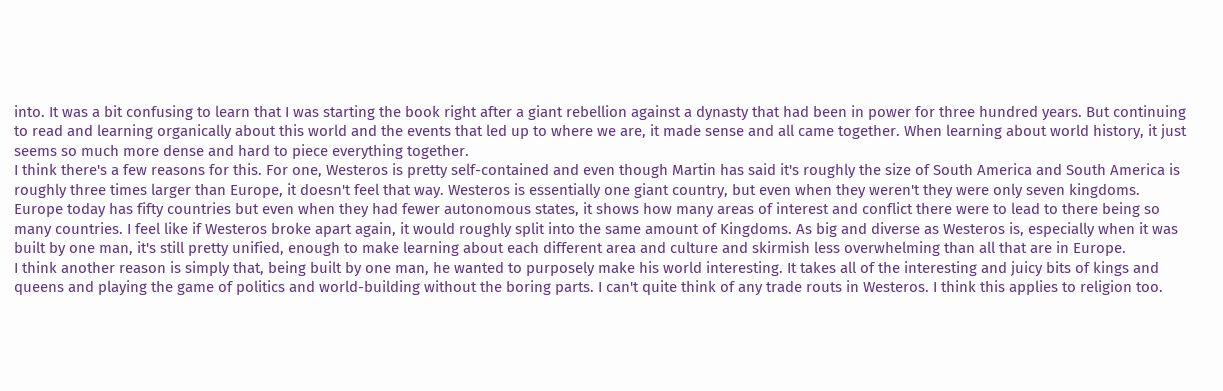into. It was a bit confusing to learn that I was starting the book right after a giant rebellion against a dynasty that had been in power for three hundred years. But continuing to read and learning organically about this world and the events that led up to where we are, it made sense and all came together. When learning about world history, it just seems so much more dense and hard to piece everything together.
I think there's a few reasons for this. For one, Westeros is pretty self-contained and even though Martin has said it's roughly the size of South America and South America is roughly three times larger than Europe, it doesn't feel that way. Westeros is essentially one giant country, but even when they weren't they were only seven kingdoms. Europe today has fifty countries but even when they had fewer autonomous states, it shows how many areas of interest and conflict there were to lead to there being so many countries. I feel like if Westeros broke apart again, it would roughly split into the same amount of Kingdoms. As big and diverse as Westeros is, especially when it was built by one man, it's still pretty unified, enough to make learning about each different area and culture and skirmish less overwhelming than all that are in Europe.
I think another reason is simply that, being built by one man, he wanted to purposely make his world interesting. It takes all of the interesting and juicy bits of kings and queens and playing the game of politics and world-building without the boring parts. I can't quite think of any trade routs in Westeros. I think this applies to religion too.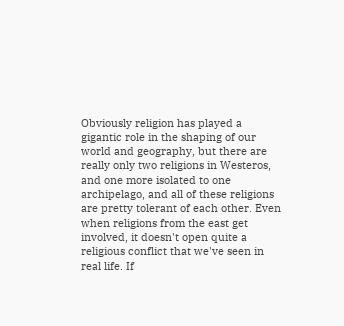Obviously religion has played a gigantic role in the shaping of our world and geography, but there are really only two religions in Westeros, and one more isolated to one archipelago, and all of these religions are pretty tolerant of each other. Even when religions from the east get involved, it doesn't open quite a religious conflict that we've seen in real life. If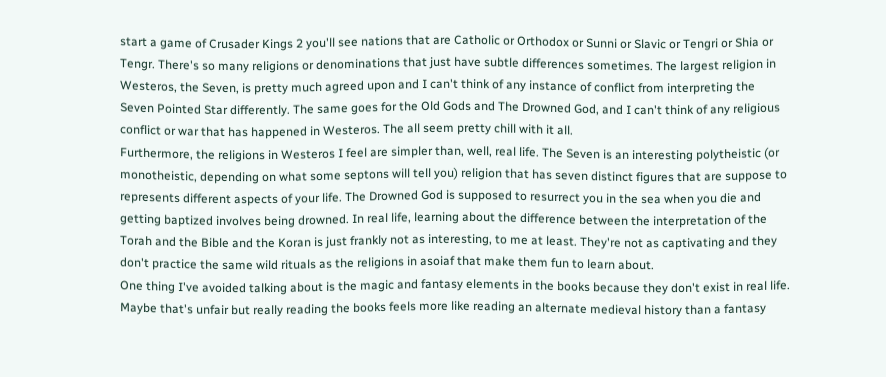start a game of Crusader Kings 2 you'll see nations that are Catholic or Orthodox or Sunni or Slavic or Tengri or Shia or Tengr. There's so many religions or denominations that just have subtle differences sometimes. The largest religion in Westeros, the Seven, is pretty much agreed upon and I can't think of any instance of conflict from interpreting the Seven Pointed Star differently. The same goes for the Old Gods and The Drowned God, and I can't think of any religious conflict or war that has happened in Westeros. The all seem pretty chill with it all.
Furthermore, the religions in Westeros I feel are simpler than, well, real life. The Seven is an interesting polytheistic (or monotheistic, depending on what some septons will tell you) religion that has seven distinct figures that are suppose to represents different aspects of your life. The Drowned God is supposed to resurrect you in the sea when you die and getting baptized involves being drowned. In real life, learning about the difference between the interpretation of the Torah and the Bible and the Koran is just frankly not as interesting, to me at least. They're not as captivating and they don't practice the same wild rituals as the religions in asoiaf that make them fun to learn about.
One thing I've avoided talking about is the magic and fantasy elements in the books because they don't exist in real life. Maybe that's unfair but really reading the books feels more like reading an alternate medieval history than a fantasy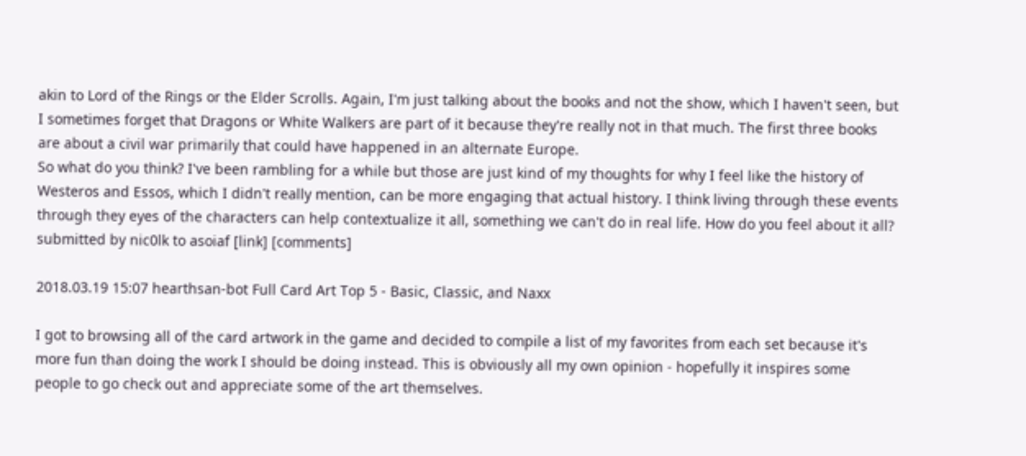akin to Lord of the Rings or the Elder Scrolls. Again, I'm just talking about the books and not the show, which I haven't seen, but I sometimes forget that Dragons or White Walkers are part of it because they're really not in that much. The first three books are about a civil war primarily that could have happened in an alternate Europe.
So what do you think? I've been rambling for a while but those are just kind of my thoughts for why I feel like the history of Westeros and Essos, which I didn't really mention, can be more engaging that actual history. I think living through these events through they eyes of the characters can help contextualize it all, something we can't do in real life. How do you feel about it all?
submitted by nic0lk to asoiaf [link] [comments]

2018.03.19 15:07 hearthsan-bot Full Card Art Top 5 - Basic, Classic, and Naxx

I got to browsing all of the card artwork in the game and decided to compile a list of my favorites from each set because it's more fun than doing the work I should be doing instead. This is obviously all my own opinion - hopefully it inspires some people to go check out and appreciate some of the art themselves.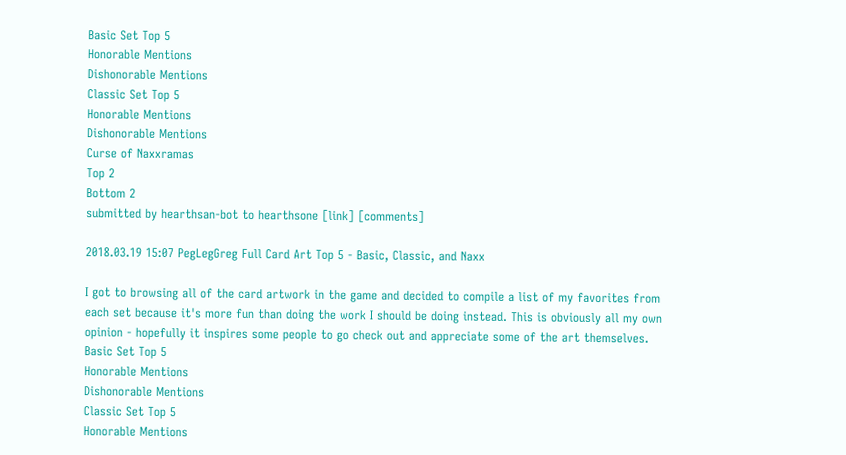Basic Set Top 5
Honorable Mentions
Dishonorable Mentions
Classic Set Top 5
Honorable Mentions
Dishonorable Mentions
Curse of Naxxramas
Top 2
Bottom 2
submitted by hearthsan-bot to hearthsone [link] [comments]

2018.03.19 15:07 PegLegGreg Full Card Art Top 5 - Basic, Classic, and Naxx

I got to browsing all of the card artwork in the game and decided to compile a list of my favorites from each set because it's more fun than doing the work I should be doing instead. This is obviously all my own opinion - hopefully it inspires some people to go check out and appreciate some of the art themselves.
Basic Set Top 5
Honorable Mentions
Dishonorable Mentions
Classic Set Top 5
Honorable Mentions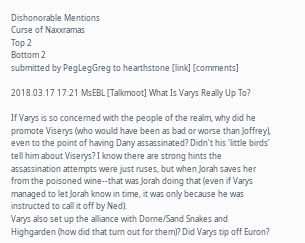Dishonorable Mentions
Curse of Naxxramas
Top 2
Bottom 2
submitted by PegLegGreg to hearthstone [link] [comments]

2018.03.17 17:21 MsEBL [Talkmoot] What Is Varys Really Up To?

If Varys is so concerned with the people of the realm, why did he promote Viserys (who would have been as bad or worse than Joffrey), even to the point of having Dany assassinated? Didn't his 'little birds' tell him about Viserys? I know there are strong hints the assassination attempts were just ruses, but when Jorah saves her from the poisoned wine--that was Jorah doing that (even if Varys managed to let Jorah know in time, it was only because he was instructed to call it off by Ned).
Varys also set up the alliance with Dorne/Sand Snakes and Highgarden (how did that turn out for them)? Did Varys tip off Euron?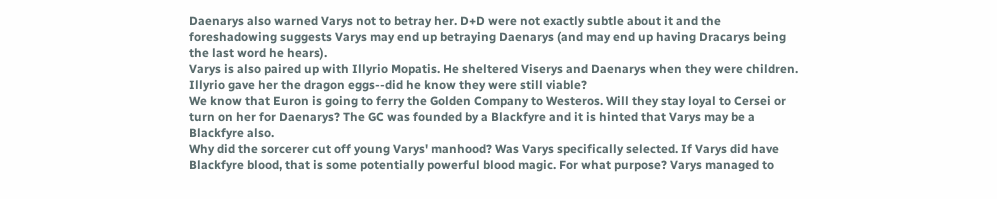Daenarys also warned Varys not to betray her. D+D were not exactly subtle about it and the foreshadowing suggests Varys may end up betraying Daenarys (and may end up having Dracarys being the last word he hears).
Varys is also paired up with Illyrio Mopatis. He sheltered Viserys and Daenarys when they were children. Illyrio gave her the dragon eggs--did he know they were still viable?
We know that Euron is going to ferry the Golden Company to Westeros. Will they stay loyal to Cersei or turn on her for Daenarys? The GC was founded by a Blackfyre and it is hinted that Varys may be a Blackfyre also.
Why did the sorcerer cut off young Varys' manhood? Was Varys specifically selected. If Varys did have Blackfyre blood, that is some potentially powerful blood magic. For what purpose? Varys managed to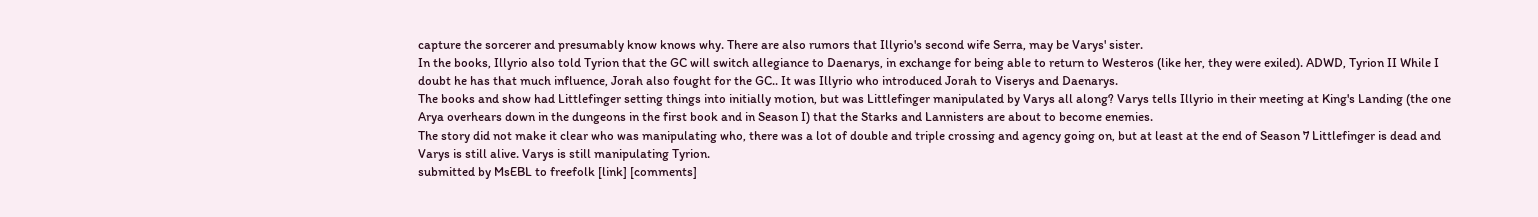capture the sorcerer and presumably know knows why. There are also rumors that Illyrio's second wife Serra, may be Varys' sister.
In the books, Illyrio also told Tyrion that the GC will switch allegiance to Daenarys, in exchange for being able to return to Westeros (like her, they were exiled). ADWD, Tyrion II While I doubt he has that much influence, Jorah also fought for the GC.. It was Illyrio who introduced Jorah to Viserys and Daenarys.
The books and show had Littlefinger setting things into initially motion, but was Littlefinger manipulated by Varys all along? Varys tells Illyrio in their meeting at King's Landing (the one Arya overhears down in the dungeons in the first book and in Season I) that the Starks and Lannisters are about to become enemies.
The story did not make it clear who was manipulating who, there was a lot of double and triple crossing and agency going on, but at least at the end of Season 7 Littlefinger is dead and Varys is still alive. Varys is still manipulating Tyrion.
submitted by MsEBL to freefolk [link] [comments]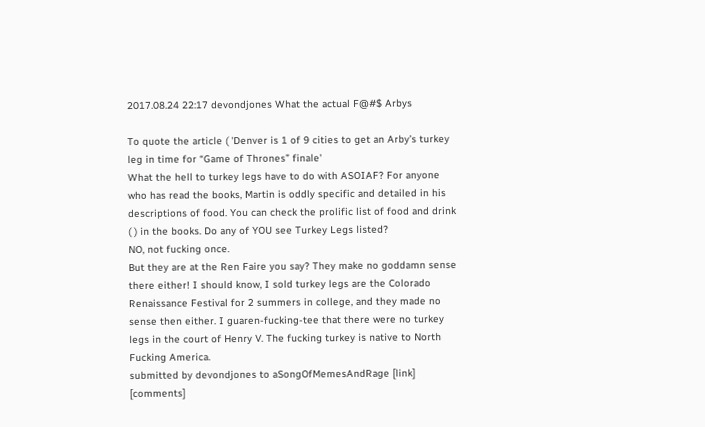2017.08.24 22:17 devondjones What the actual F@#$ Arbys

To quote the article ( 'Denver is 1 of 9 cities to get an Arby’s turkey leg in time for “Game of Thrones” finale'
What the hell to turkey legs have to do with ASOIAF? For anyone who has read the books, Martin is oddly specific and detailed in his descriptions of food. You can check the prolific list of food and drink ( ) in the books. Do any of YOU see Turkey Legs listed?
NO, not fucking once.
But they are at the Ren Faire you say? They make no goddamn sense there either! I should know, I sold turkey legs are the Colorado Renaissance Festival for 2 summers in college, and they made no sense then either. I guaren-fucking-tee that there were no turkey legs in the court of Henry V. The fucking turkey is native to North Fucking America.
submitted by devondjones to aSongOfMemesAndRage [link] [comments]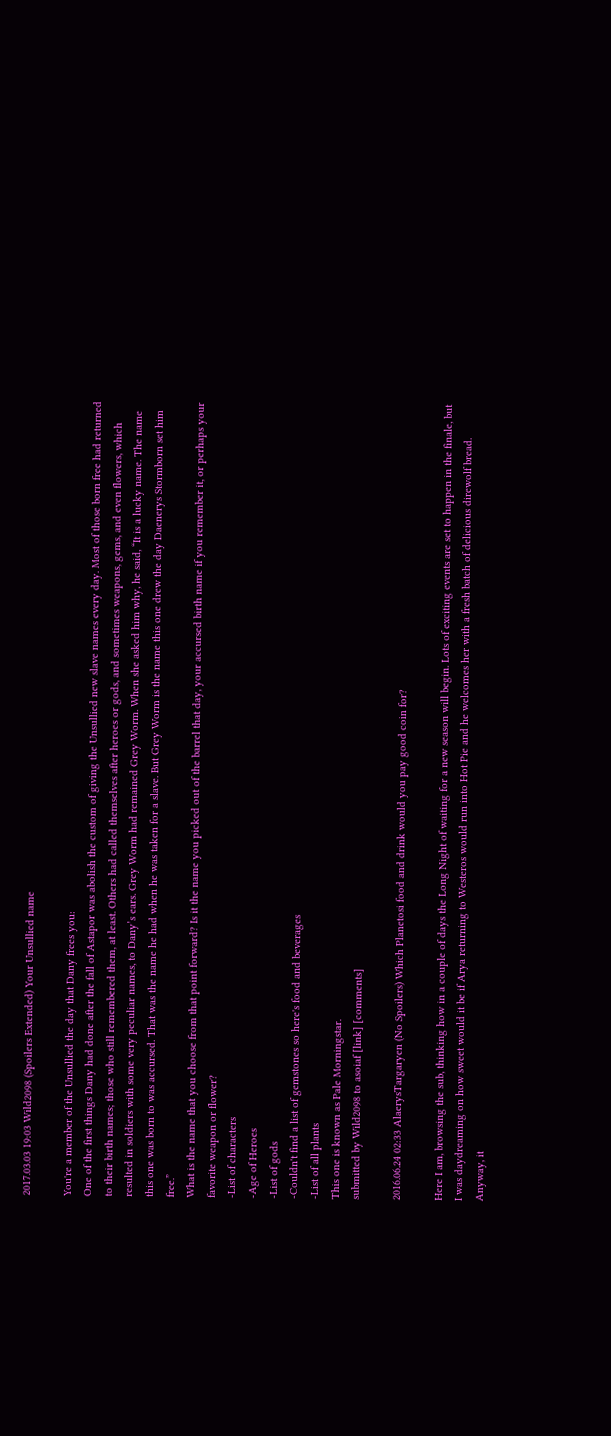2017.03.03 19:03 Wild2098 (Spoilers Extended) Your Unsullied name

You're a member of the Unsullied the day that Dany frees you:
One of the first things Dany had done after the fall of Astapor was abolish the custom of giving the Unsullied new slave names every day. Most of those born free had returned to their birth names; those who still remembered them, at least. Others had called themselves after heroes or gods, and sometimes weapons, gems, and even flowers, which resulted in soldiers with some very peculiar names, to Dany’s ears. Grey Worm had remained Grey Worm. When she asked him why, he said, “It is a lucky name. The name this one was born to was accursed. That was the name he had when he was taken for a slave. But Grey Worm is the name this one drew the day Daenerys Stormborn set him free.”
What is the name that you choose from that point forward? Is it the name you picked out of the barrel that day, your accursed birth name if you remember it, or perhaps your favorite weapon or flower?
-List of characters
-Age of Heroes
-List of gods
-Couldn't find a list of gemstones so here's food and beverages
-List of all plants
This one is known as Pale Morningstar.
submitted by Wild2098 to asoiaf [link] [comments]

2016.06.24 02:33 AlaerysTargaryen (No Spoilers) Which Planetosi food and drink would you pay good coin for?

Here I am, browsing the sub, thinking how in a couple of days the Long Night of waiting for a new season will begin. Lots of exciting events are set to happen in the finale, but I was daydreaming on how sweet would it be if Arya returning to Westeros would run into Hot Pie and he welcomes her with a fresh batch of delicious direwolf bread. Anyway, it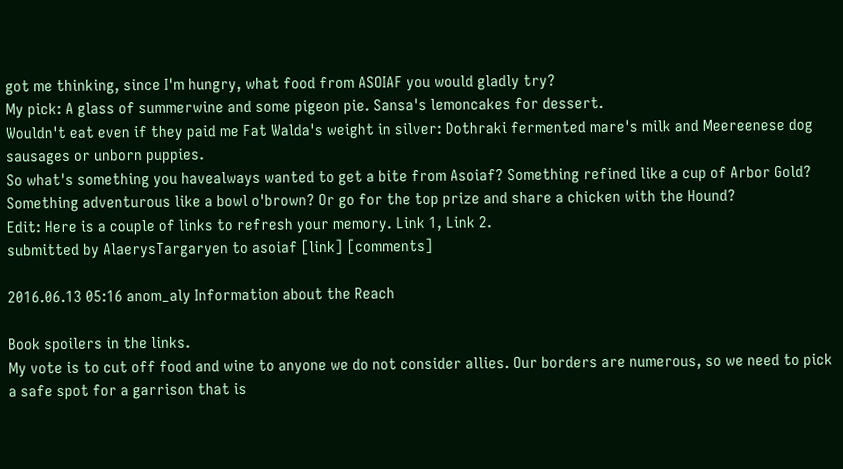got me thinking, since I'm hungry, what food from ASOIAF you would gladly try?
My pick: A glass of summerwine and some pigeon pie. Sansa's lemoncakes for dessert.
Wouldn't eat even if they paid me Fat Walda's weight in silver: Dothraki fermented mare's milk and Meereenese dog sausages or unborn puppies.
So what's something you havealways wanted to get a bite from Asoiaf? Something refined like a cup of Arbor Gold? Something adventurous like a bowl o'brown? Or go for the top prize and share a chicken with the Hound?
Edit: Here is a couple of links to refresh your memory. Link 1, Link 2.
submitted by AlaerysTargaryen to asoiaf [link] [comments]

2016.06.13 05:16 anom_aly Information about the Reach

Book spoilers in the links.
My vote is to cut off food and wine to anyone we do not consider allies. Our borders are numerous, so we need to pick a safe spot for a garrison that is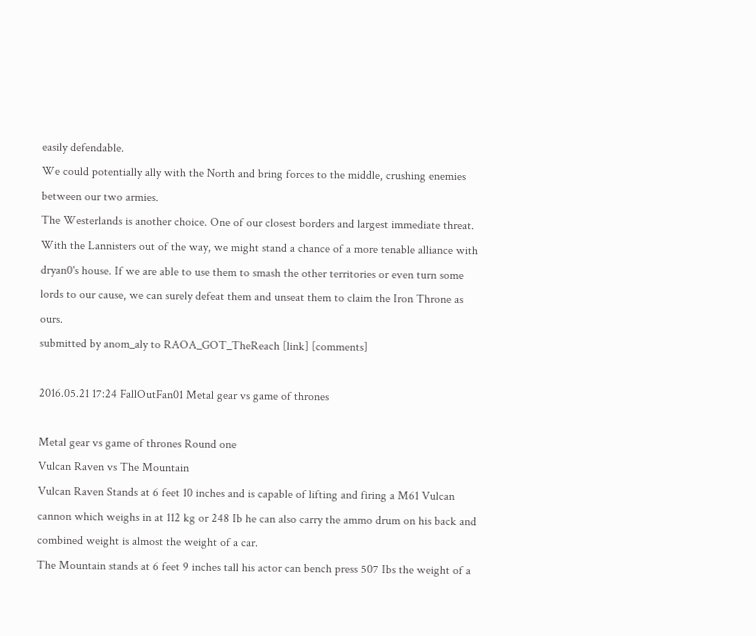easily defendable.
We could potentially ally with the North and bring forces to the middle, crushing enemies between our two armies.
The Westerlands is another choice. One of our closest borders and largest immediate threat. With the Lannisters out of the way, we might stand a chance of a more tenable alliance with dryan0's house. If we are able to use them to smash the other territories or even turn some lords to our cause, we can surely defeat them and unseat them to claim the Iron Throne as ours.
submitted by anom_aly to RAOA_GOT_TheReach [link] [comments]

2016.05.21 17:24 FallOutFan01 Metal gear vs game of thrones

Metal gear vs game of thrones Round one
Vulcan Raven vs The Mountain
Vulcan Raven Stands at 6 feet 10 inches and is capable of lifting and firing a M61 Vulcan cannon which weighs in at 112 kg or 248 Ib he can also carry the ammo drum on his back and combined weight is almost the weight of a car.
The Mountain stands at 6 feet 9 inches tall his actor can bench press 507 Ibs the weight of a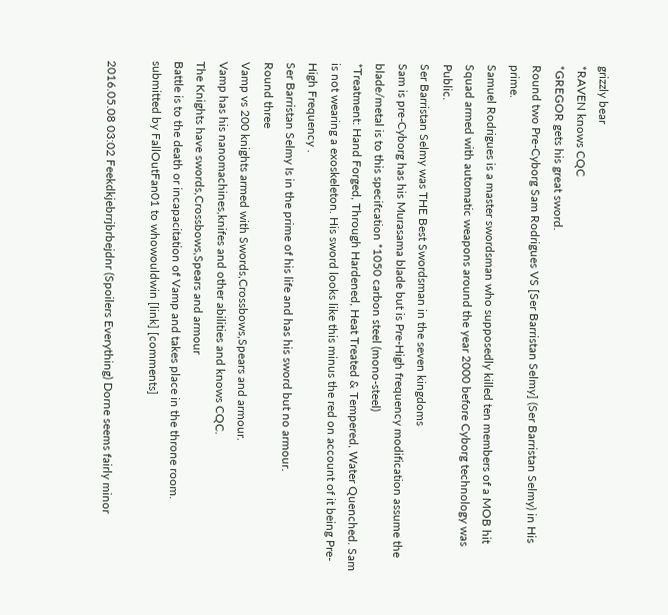grizzly bear
*RAVEN knows CQC
*GREGOR gets his great sword.
Round two Pre-Cyborg Sam Rodrigues VS [Ser Barristan Selmy] (Ser Barristan Selmy) in His prime.
Samuel Rodrigues is a master swordsman who supposedly killed ten members of a MOB hit Squad armed with automatic weapons around the year 2000 before Cyborg technology was Public.
Ser Barristan Selmy was THE Best Swordsman in the seven kingdoms
Sam is pre-Cyborg has his Murasama blade but is Pre-High frequency modification assume the blade/metal is to this specifcation *1050 carbon steel (mono-steel)
*Treatment: Hand Forged, Through Hardened, Heat Treated & Tempered, Water Quenched. Sam is not wearing a exoskeleton. His sword looks like this minus the red on account of it being Pre-High Frequency .
Ser Barristan Selmy Is in the prime of his life and has his sword but no armour.
Round three
Vamp vs 200 knights armed with Swords,Crossbows,Spears and armour.
Vamp has his nanomachines,knifes and other abilities and knows CQC.
The Knights have swords,Crossbows,Spears and armour
Battle is to the death or incapacitation of Vamp and takes place in the throne room.
submitted by FallOutFan01 to whowouldwin [link] [comments]

2016.05.08 03:02 Feekdkjebrrjbrbejdnr (Spoilers Everything) Dorne seems fairly minor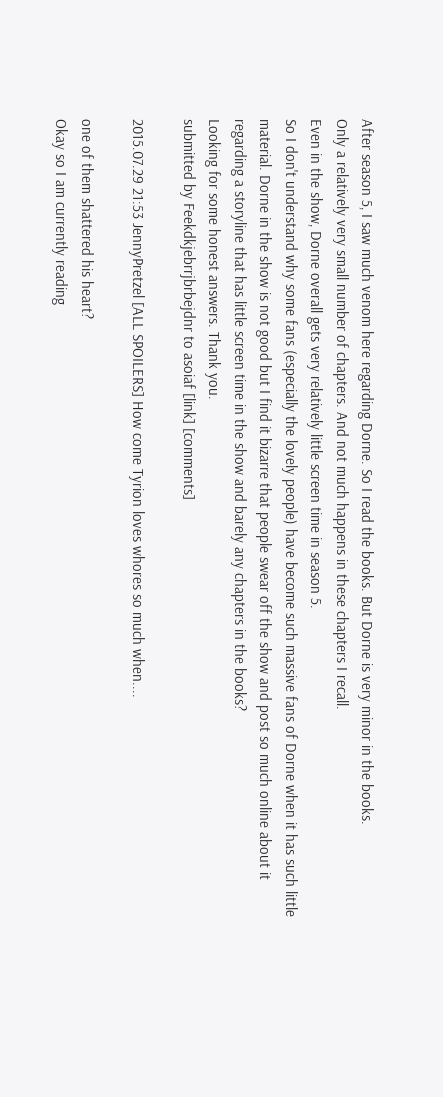After season 5, I saw much venom here regarding Dorne. So I read the books. But Dorne is very minor in the books.
Only a relatively very small number of chapters. And not much happens in these chapters I recall.
Even in the show, Dorne overall gets very relatively little screen time in season 5.
So I don't understand why some fans (especially the lovely people) have become such massive fans of Dorne when it has such little material. Dorne in the show is not good but I find it bizarre that people swear off the show and post so much online about it regarding a storyline that has little screen time in the show and barely any chapters in the books?
Looking for some honest answers. Thank you.
submitted by Feekdkjebrrjbrbejdnr to asoiaf [link] [comments]

2015.07.29 21:53 JennyPretzel [ALL SPOILERS] How come Tyrion loves whores so much when....

one of them shattered his heart?
Okay so I am currently reading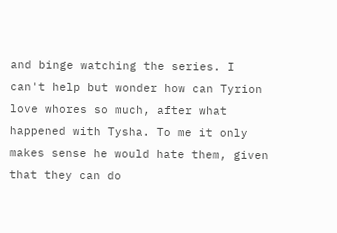and binge watching the series. I can't help but wonder how can Tyrion love whores so much, after what happened with Tysha. To me it only makes sense he would hate them, given that they can do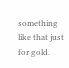something like that just for gold.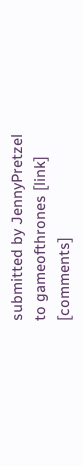submitted by JennyPretzel to gameofthrones [link] [comments]